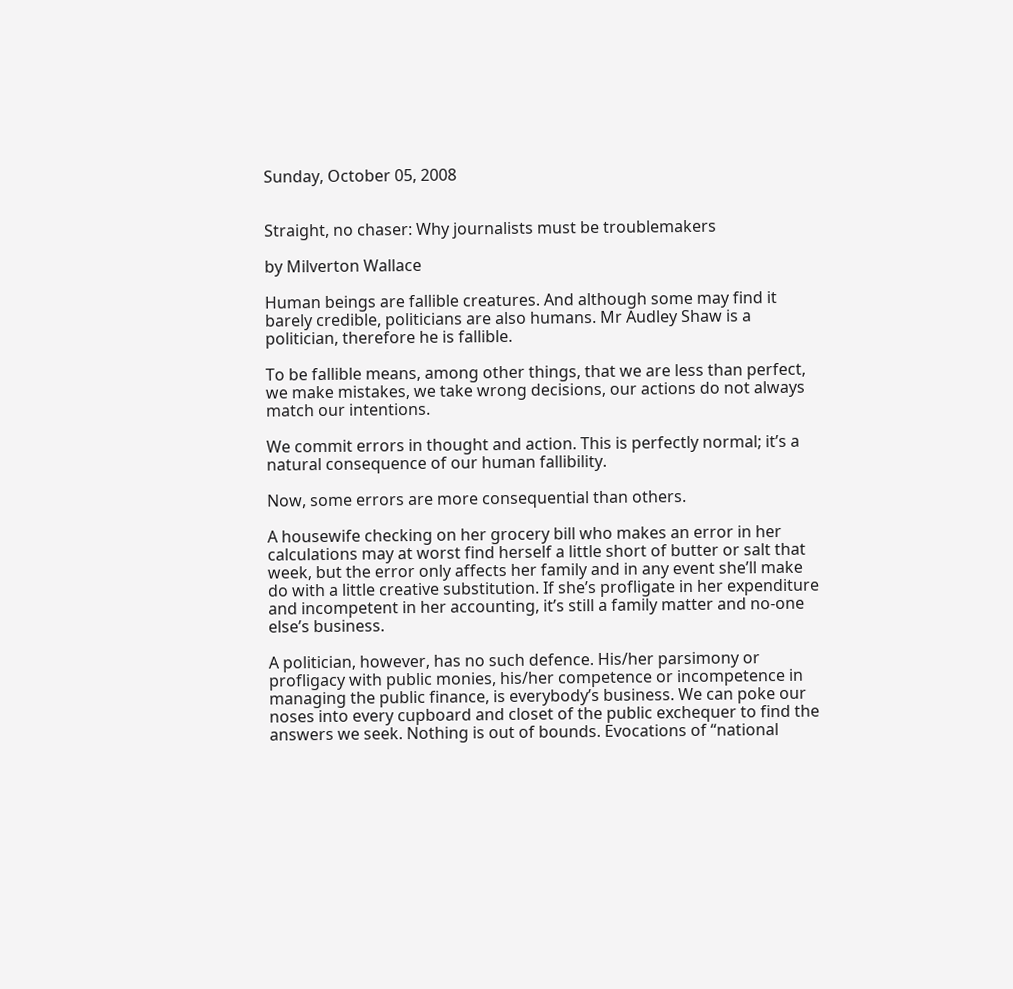Sunday, October 05, 2008


Straight, no chaser: Why journalists must be troublemakers

by Milverton Wallace

Human beings are fallible creatures. And although some may find it barely credible, politicians are also humans. Mr Audley Shaw is a politician, therefore he is fallible.

To be fallible means, among other things, that we are less than perfect, we make mistakes, we take wrong decisions, our actions do not always match our intentions.

We commit errors in thought and action. This is perfectly normal; it’s a natural consequence of our human fallibility.

Now, some errors are more consequential than others.

A housewife checking on her grocery bill who makes an error in her calculations may at worst find herself a little short of butter or salt that week, but the error only affects her family and in any event she’ll make do with a little creative substitution. If she’s profligate in her expenditure and incompetent in her accounting, it’s still a family matter and no-one else’s business.

A politician, however, has no such defence. His/her parsimony or profligacy with public monies, his/her competence or incompetence in managing the public finance, is everybody’s business. We can poke our noses into every cupboard and closet of the public exchequer to find the answers we seek. Nothing is out of bounds. Evocations of “national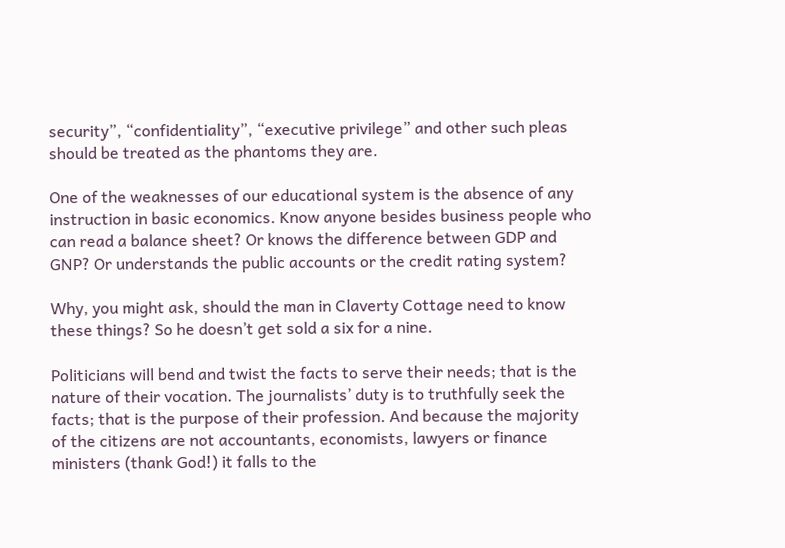security”, “confidentiality”, “executive privilege” and other such pleas should be treated as the phantoms they are.

One of the weaknesses of our educational system is the absence of any instruction in basic economics. Know anyone besides business people who can read a balance sheet? Or knows the difference between GDP and GNP? Or understands the public accounts or the credit rating system?

Why, you might ask, should the man in Claverty Cottage need to know these things? So he doesn’t get sold a six for a nine.

Politicians will bend and twist the facts to serve their needs; that is the nature of their vocation. The journalists’ duty is to truthfully seek the facts; that is the purpose of their profession. And because the majority of the citizens are not accountants, economists, lawyers or finance ministers (thank God!) it falls to the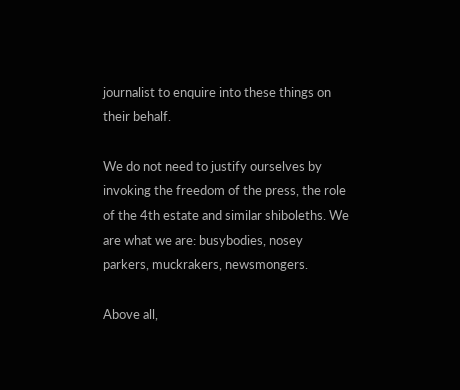journalist to enquire into these things on their behalf.

We do not need to justify ourselves by invoking the freedom of the press, the role of the 4th estate and similar shiboleths. We are what we are: busybodies, nosey parkers, muckrakers, newsmongers.

Above all,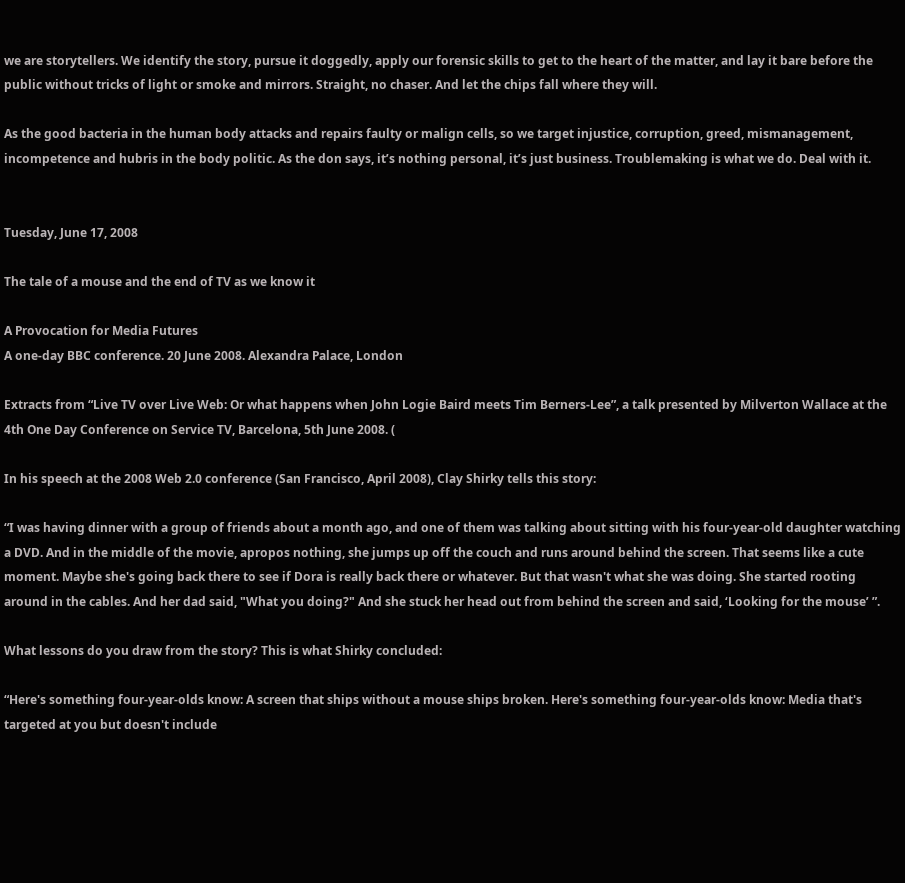we are storytellers. We identify the story, pursue it doggedly, apply our forensic skills to get to the heart of the matter, and lay it bare before the public without tricks of light or smoke and mirrors. Straight, no chaser. And let the chips fall where they will.

As the good bacteria in the human body attacks and repairs faulty or malign cells, so we target injustice, corruption, greed, mismanagement, incompetence and hubris in the body politic. As the don says, it’s nothing personal, it’s just business. Troublemaking is what we do. Deal with it.


Tuesday, June 17, 2008

The tale of a mouse and the end of TV as we know it

A Provocation for Media Futures
A one-day BBC conference. 20 June 2008. Alexandra Palace, London

Extracts from “Live TV over Live Web: Or what happens when John Logie Baird meets Tim Berners-Lee”, a talk presented by Milverton Wallace at the 4th One Day Conference on Service TV, Barcelona, 5th June 2008. (

In his speech at the 2008 Web 2.0 conference (San Francisco, April 2008), Clay Shirky tells this story:

“I was having dinner with a group of friends about a month ago, and one of them was talking about sitting with his four-year-old daughter watching a DVD. And in the middle of the movie, apropos nothing, she jumps up off the couch and runs around behind the screen. That seems like a cute moment. Maybe she's going back there to see if Dora is really back there or whatever. But that wasn't what she was doing. She started rooting around in the cables. And her dad said, "What you doing?" And she stuck her head out from behind the screen and said, ‘Looking for the mouse’ ”.

What lessons do you draw from the story? This is what Shirky concluded:

“Here's something four-year-olds know: A screen that ships without a mouse ships broken. Here's something four-year-olds know: Media that's targeted at you but doesn't include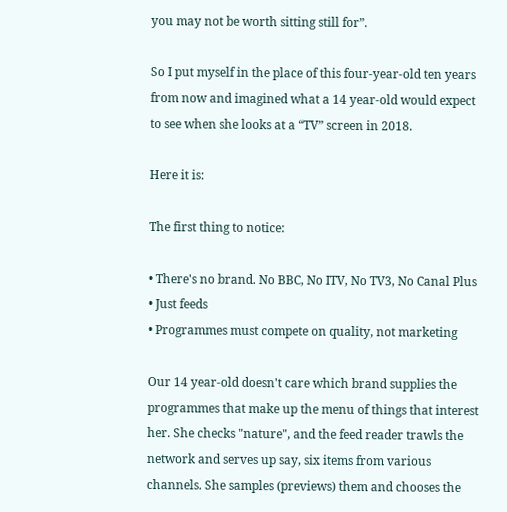you may not be worth sitting still for”.

So I put myself in the place of this four-year-old ten years from now and imagined what a 14 year-old would expect to see when she looks at a “TV” screen in 2018.

Here it is:

The first thing to notice:

• There's no brand. No BBC, No ITV, No TV3, No Canal Plus
• Just feeds
• Programmes must compete on quality, not marketing

Our 14 year-old doesn't care which brand supplies the programmes that make up the menu of things that interest her. She checks "nature", and the feed reader trawls the network and serves up say, six items from various channels. She samples (previews) them and chooses the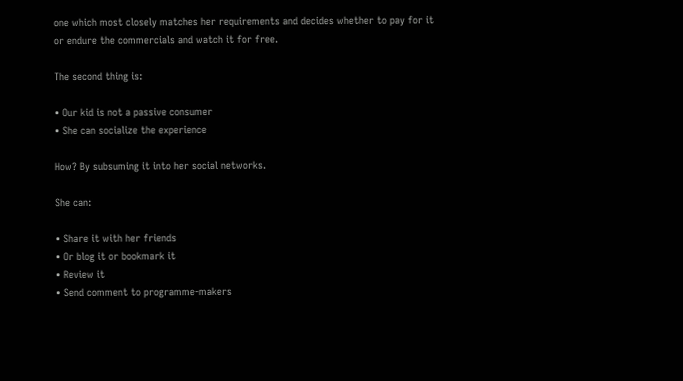one which most closely matches her requirements and decides whether to pay for it or endure the commercials and watch it for free.

The second thing is:

• Our kid is not a passive consumer
• She can socialize the experience

How? By subsuming it into her social networks.

She can:

• Share it with her friends
• Or blog it or bookmark it
• Review it
• Send comment to programme-makers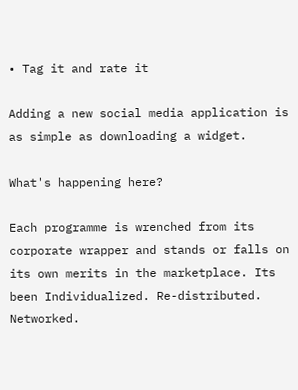• Tag it and rate it

Adding a new social media application is as simple as downloading a widget.

What's happening here?

Each programme is wrenched from its corporate wrapper and stands or falls on its own merits in the marketplace. Its been Individualized. Re-distributed. Networked.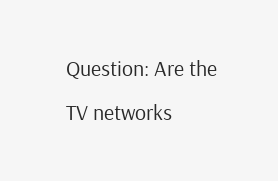Question: Are the TV networks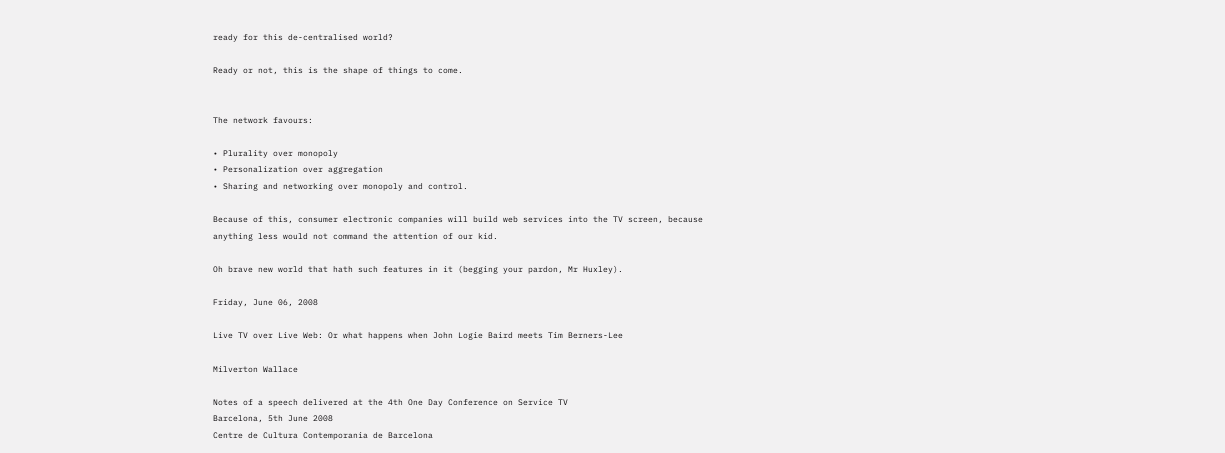ready for this de-centralised world?

Ready or not, this is the shape of things to come.


The network favours:

• Plurality over monopoly
• Personalization over aggregation
• Sharing and networking over monopoly and control.

Because of this, consumer electronic companies will build web services into the TV screen, because anything less would not command the attention of our kid.

Oh brave new world that hath such features in it (begging your pardon, Mr Huxley).

Friday, June 06, 2008

Live TV over Live Web: Or what happens when John Logie Baird meets Tim Berners-Lee

Milverton Wallace

Notes of a speech delivered at the 4th One Day Conference on Service TV
Barcelona, 5th June 2008
Centre de Cultura Contemporania de Barcelona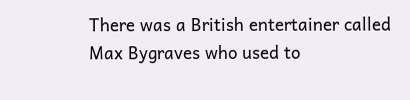There was a British entertainer called Max Bygraves who used to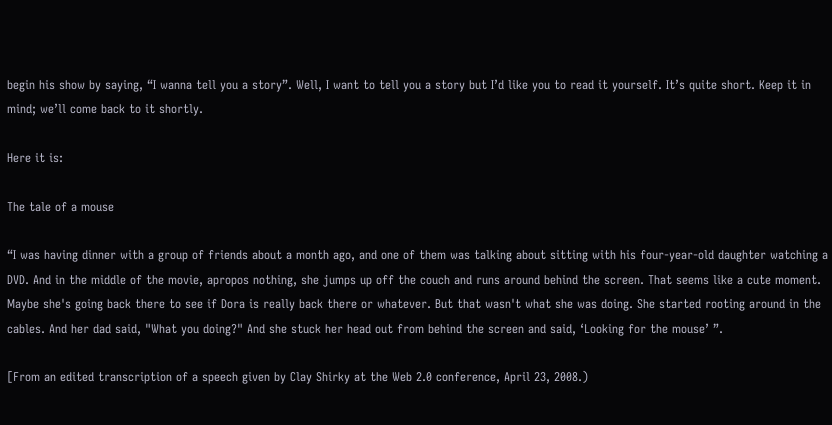begin his show by saying, “I wanna tell you a story”. Well, I want to tell you a story but I’d like you to read it yourself. It’s quite short. Keep it in mind; we’ll come back to it shortly.

Here it is:

The tale of a mouse

“I was having dinner with a group of friends about a month ago, and one of them was talking about sitting with his four-year-old daughter watching a DVD. And in the middle of the movie, apropos nothing, she jumps up off the couch and runs around behind the screen. That seems like a cute moment. Maybe she's going back there to see if Dora is really back there or whatever. But that wasn't what she was doing. She started rooting around in the cables. And her dad said, "What you doing?" And she stuck her head out from behind the screen and said, ‘Looking for the mouse’ ”.

[From an edited transcription of a speech given by Clay Shirky at the Web 2.0 conference, April 23, 2008.)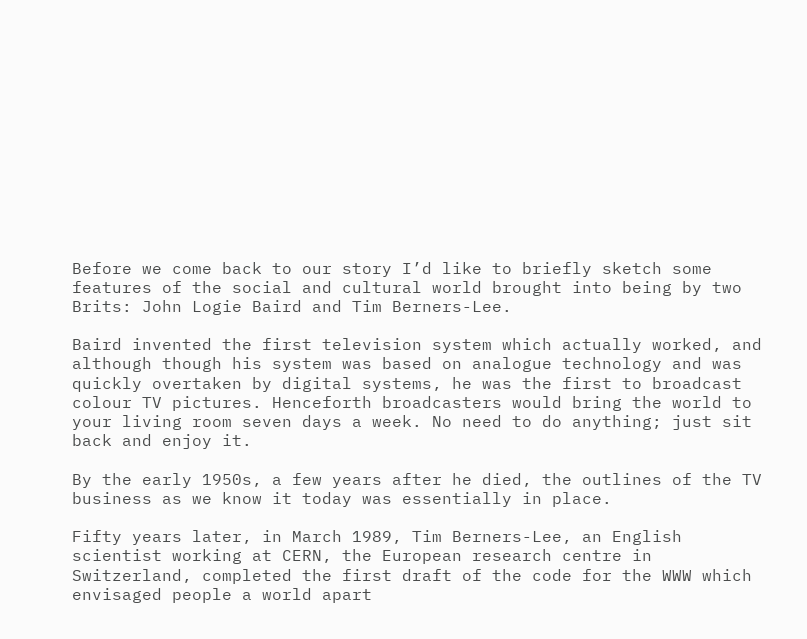Before we come back to our story I’d like to briefly sketch some features of the social and cultural world brought into being by two Brits: John Logie Baird and Tim Berners-Lee.

Baird invented the first television system which actually worked, and although though his system was based on analogue technology and was quickly overtaken by digital systems, he was the first to broadcast colour TV pictures. Henceforth broadcasters would bring the world to your living room seven days a week. No need to do anything; just sit back and enjoy it.

By the early 1950s, a few years after he died, the outlines of the TV business as we know it today was essentially in place.

Fifty years later, in March 1989, Tim Berners-Lee, an English scientist working at CERN, the European research centre in Switzerland, completed the first draft of the code for the WWW which envisaged people a world apart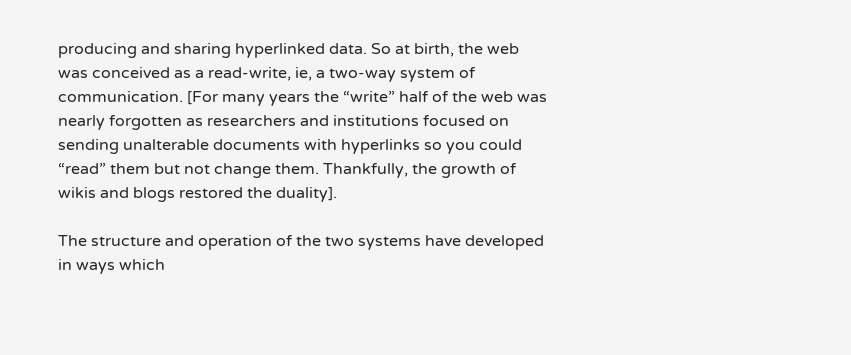producing and sharing hyperlinked data. So at birth, the web was conceived as a read-write, ie, a two-way system of communication. [For many years the “write” half of the web was nearly forgotten as researchers and institutions focused on sending unalterable documents with hyperlinks so you could “read” them but not change them. Thankfully, the growth of wikis and blogs restored the duality].

The structure and operation of the two systems have developed in ways which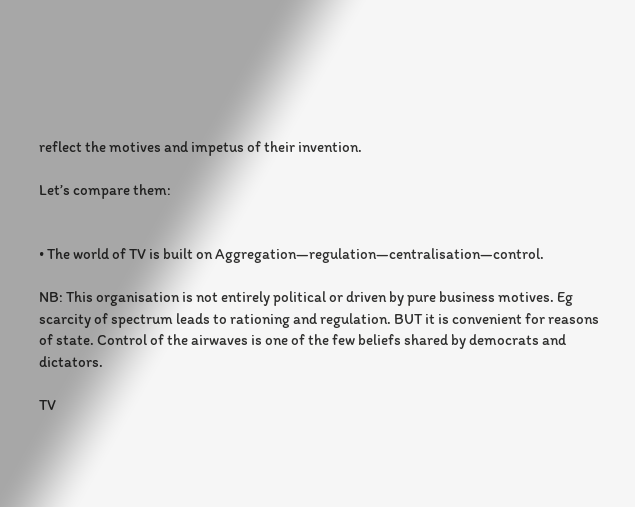reflect the motives and impetus of their invention.

Let’s compare them:


• The world of TV is built on Aggregation—regulation—centralisation—control.

NB: This organisation is not entirely political or driven by pure business motives. Eg scarcity of spectrum leads to rationing and regulation. BUT it is convenient for reasons of state. Control of the airwaves is one of the few beliefs shared by democrats and dictators.

TV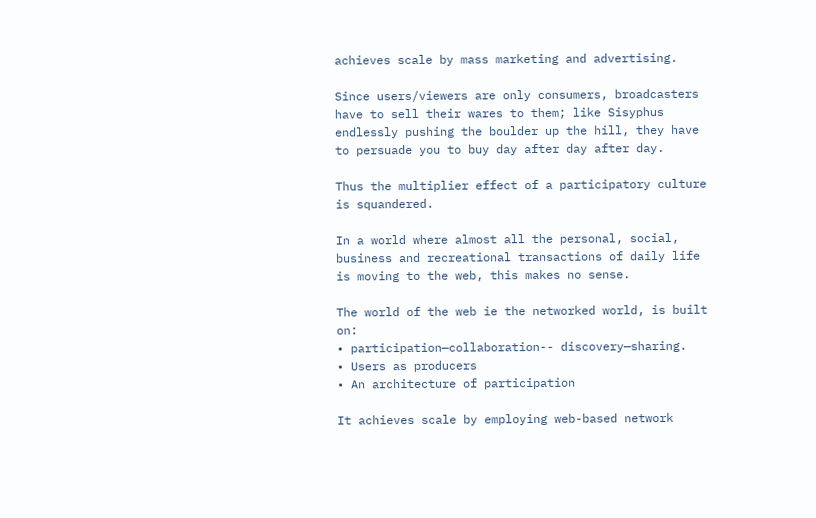achieves scale by mass marketing and advertising.

Since users/viewers are only consumers, broadcasters have to sell their wares to them; like Sisyphus endlessly pushing the boulder up the hill, they have to persuade you to buy day after day after day.

Thus the multiplier effect of a participatory culture is squandered.

In a world where almost all the personal, social, business and recreational transactions of daily life is moving to the web, this makes no sense.

The world of the web ie the networked world, is built on:
• participation—collaboration-- discovery—sharing.
• Users as producers
• An architecture of participation

It achieves scale by employing web-based network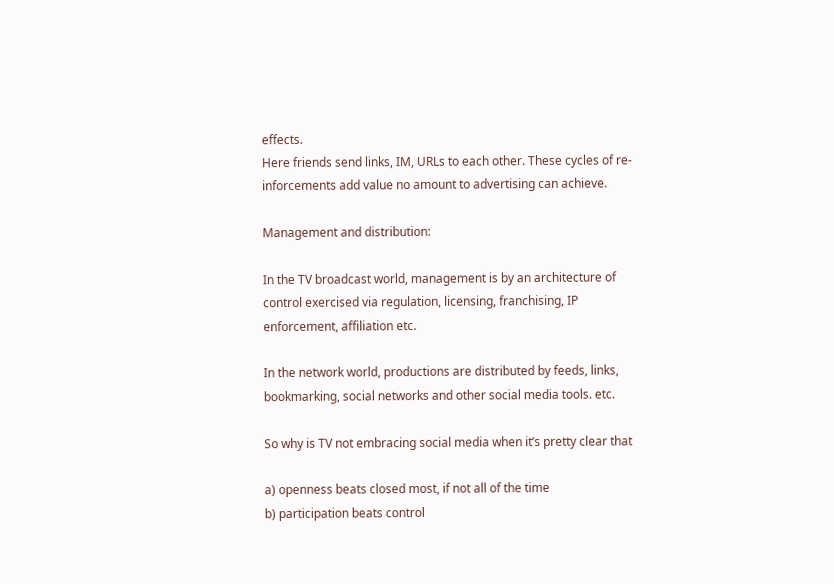effects.
Here friends send links, IM, URLs to each other. These cycles of re-inforcements add value no amount to advertising can achieve.

Management and distribution:

In the TV broadcast world, management is by an architecture of control exercised via regulation, licensing, franchising, IP enforcement, affiliation etc.

In the network world, productions are distributed by feeds, links, bookmarking, social networks and other social media tools. etc.

So why is TV not embracing social media when it’s pretty clear that

a) openness beats closed most, if not all of the time
b) participation beats control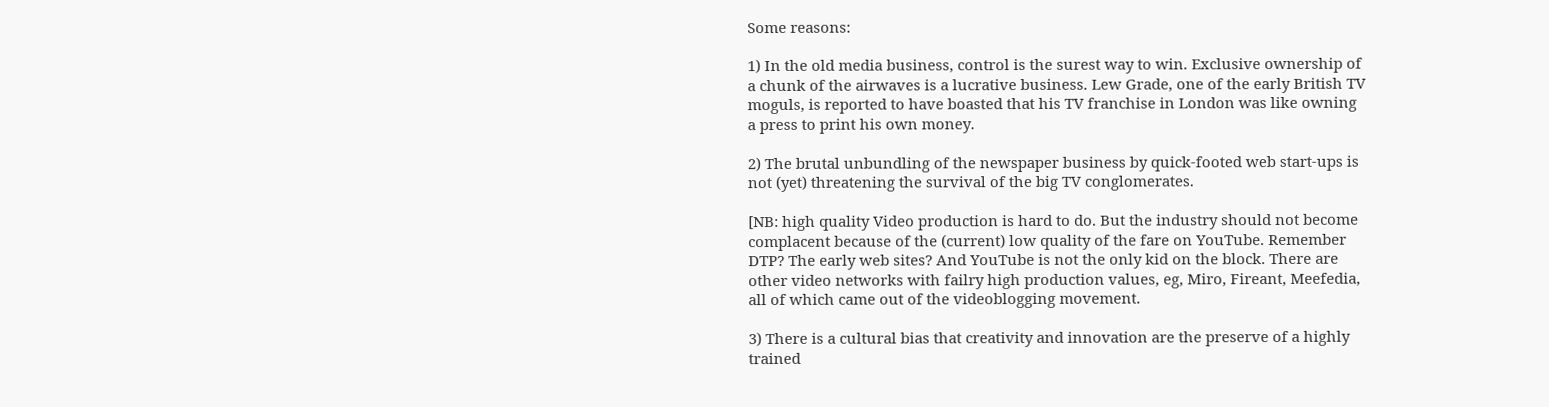Some reasons:

1) In the old media business, control is the surest way to win. Exclusive ownership of a chunk of the airwaves is a lucrative business. Lew Grade, one of the early British TV moguls, is reported to have boasted that his TV franchise in London was like owning a press to print his own money.

2) The brutal unbundling of the newspaper business by quick-footed web start-ups is not (yet) threatening the survival of the big TV conglomerates.

[NB: high quality Video production is hard to do. But the industry should not become complacent because of the (current) low quality of the fare on YouTube. Remember DTP? The early web sites? And YouTube is not the only kid on the block. There are other video networks with failry high production values, eg, Miro, Fireant, Meefedia, all of which came out of the videoblogging movement.

3) There is a cultural bias that creativity and innovation are the preserve of a highly trained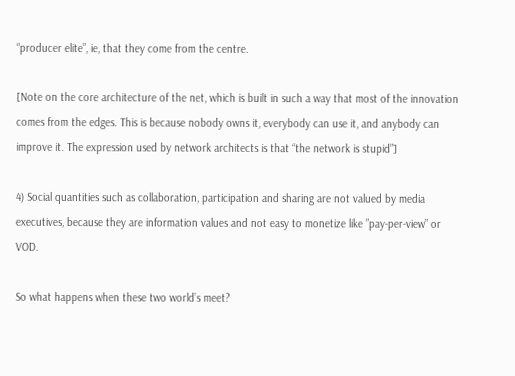“producer elite”, ie, that they come from the centre.

[Note on the core architecture of the net, which is built in such a way that most of the innovation comes from the edges. This is because nobody owns it, everybody can use it, and anybody can improve it. The expression used by network architects is that “the network is stupid”]

4) Social quantities such as collaboration, participation and sharing are not valued by media executives, because they are information values and not easy to monetize like ”pay-per-view” or VOD.

So what happens when these two world’s meet?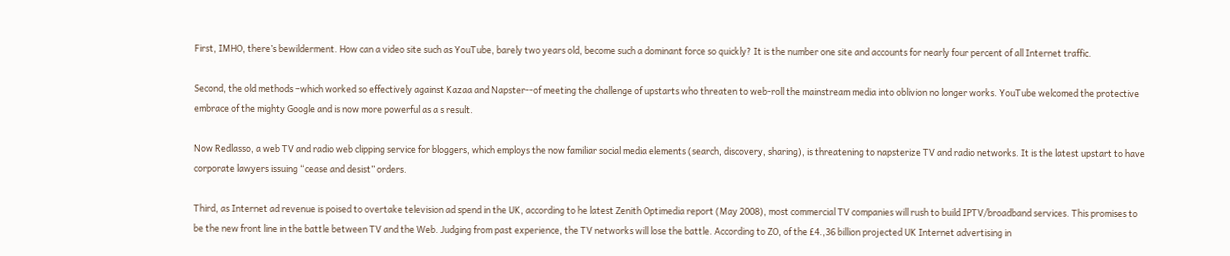First, IMHO, there’s bewilderment. How can a video site such as YouTube, barely two years old, become such a dominant force so quickly? It is the number one site and accounts for nearly four percent of all Internet traffic.

Second, the old methods –which worked so effectively against Kazaa and Napster--of meeting the challenge of upstarts who threaten to web-roll the mainstream media into oblivion no longer works. YouTube welcomed the protective embrace of the mighty Google and is now more powerful as a s result.

Now Redlasso, a web TV and radio web clipping service for bloggers, which employs the now familiar social media elements (search, discovery, sharing), is threatening to napsterize TV and radio networks. It is the latest upstart to have corporate lawyers issuing “cease and desist” orders.

Third, as Internet ad revenue is poised to overtake television ad spend in the UK, according to he latest Zenith Optimedia report (May 2008), most commercial TV companies will rush to build IPTV/broadband services. This promises to be the new front line in the battle between TV and the Web. Judging from past experience, the TV networks will lose the battle. According to ZO, of the £4.,36 billion projected UK Internet advertising in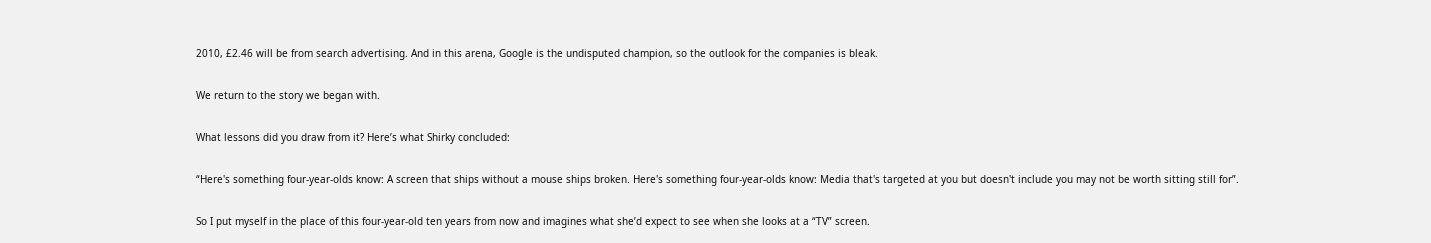2010, £2.46 will be from search advertising. And in this arena, Google is the undisputed champion, so the outlook for the companies is bleak.

We return to the story we began with.

What lessons did you draw from it? Here’s what Shirky concluded:

“Here's something four-year-olds know: A screen that ships without a mouse ships broken. Here's something four-year-olds know: Media that's targeted at you but doesn't include you may not be worth sitting still for”.

So I put myself in the place of this four-year-old ten years from now and imagines what she’d expect to see when she looks at a “TV” screen.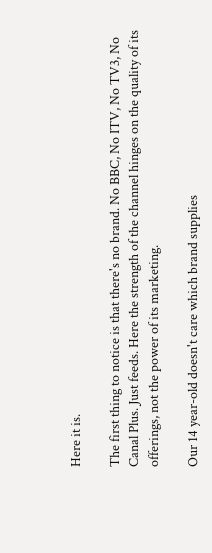Here it is.

The first thing to notice is that there's no brand. No BBC, No ITV, No TV3, No Canal Plus. Just feeds. Here the strength of the channel hinges on the quality of its offerings, not the power of its marketing.

Our 14 year-old doesn't care which brand supplies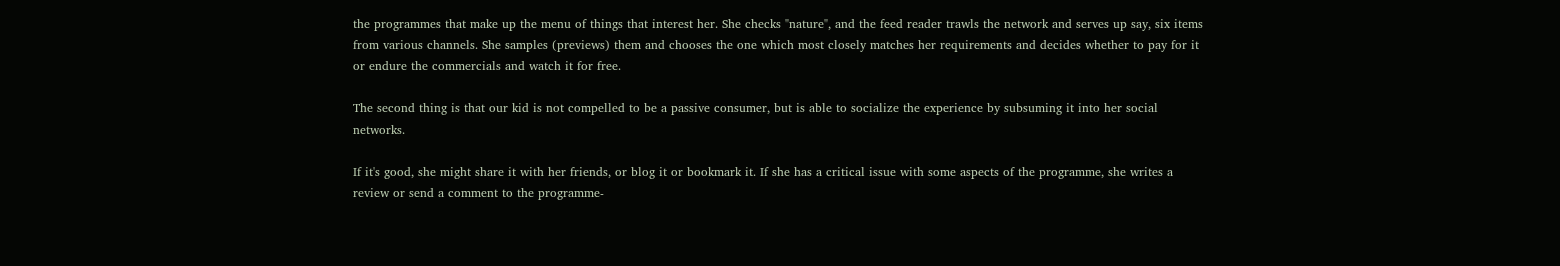the programmes that make up the menu of things that interest her. She checks "nature", and the feed reader trawls the network and serves up say, six items from various channels. She samples (previews) them and chooses the one which most closely matches her requirements and decides whether to pay for it or endure the commercials and watch it for free.

The second thing is that our kid is not compelled to be a passive consumer, but is able to socialize the experience by subsuming it into her social networks.

If it's good, she might share it with her friends, or blog it or bookmark it. If she has a critical issue with some aspects of the programme, she writes a review or send a comment to the programme-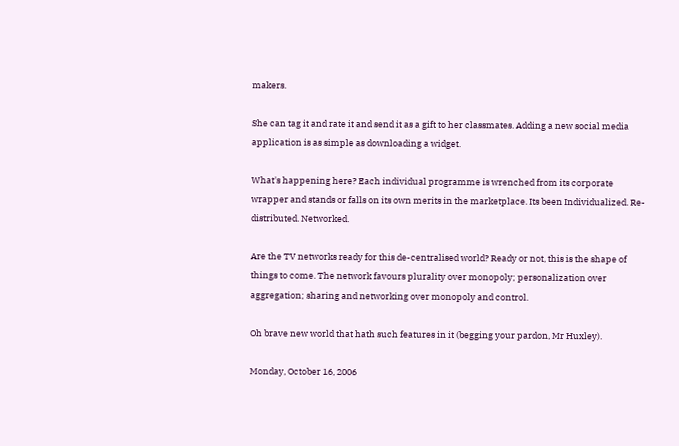makers.

She can tag it and rate it and send it as a gift to her classmates. Adding a new social media application is as simple as downloading a widget.

What's happening here? Each individual programme is wrenched from its corporate wrapper and stands or falls on its own merits in the marketplace. Its been Individualized. Re-distributed. Networked.

Are the TV networks ready for this de-centralised world? Ready or not, this is the shape of things to come. The network favours plurality over monopoly; personalization over aggregation; sharing and networking over monopoly and control.

Oh brave new world that hath such features in it (begging your pardon, Mr Huxley).

Monday, October 16, 2006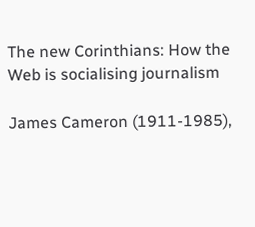The new Corinthians: How the Web is socialising journalism

James Cameron (1911-1985),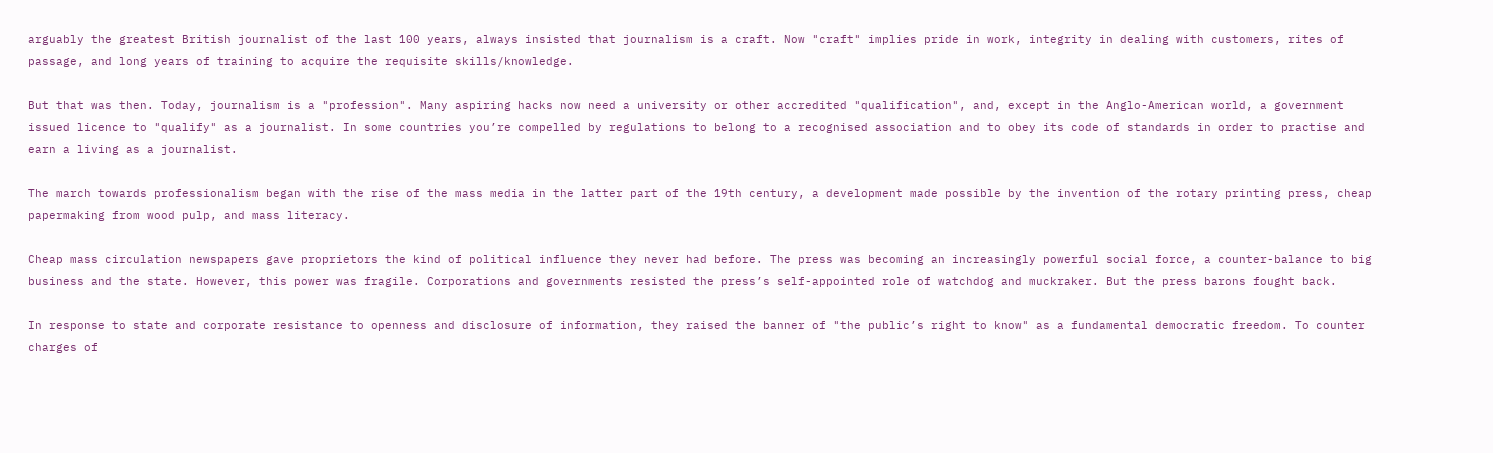arguably the greatest British journalist of the last 100 years, always insisted that journalism is a craft. Now "craft" implies pride in work, integrity in dealing with customers, rites of passage, and long years of training to acquire the requisite skills/knowledge.

But that was then. Today, journalism is a "profession". Many aspiring hacks now need a university or other accredited "qualification", and, except in the Anglo-American world, a government issued licence to "qualify" as a journalist. In some countries you’re compelled by regulations to belong to a recognised association and to obey its code of standards in order to practise and earn a living as a journalist.

The march towards professionalism began with the rise of the mass media in the latter part of the 19th century, a development made possible by the invention of the rotary printing press, cheap papermaking from wood pulp, and mass literacy.

Cheap mass circulation newspapers gave proprietors the kind of political influence they never had before. The press was becoming an increasingly powerful social force, a counter-balance to big business and the state. However, this power was fragile. Corporations and governments resisted the press’s self-appointed role of watchdog and muckraker. But the press barons fought back.

In response to state and corporate resistance to openness and disclosure of information, they raised the banner of "the public’s right to know" as a fundamental democratic freedom. To counter charges of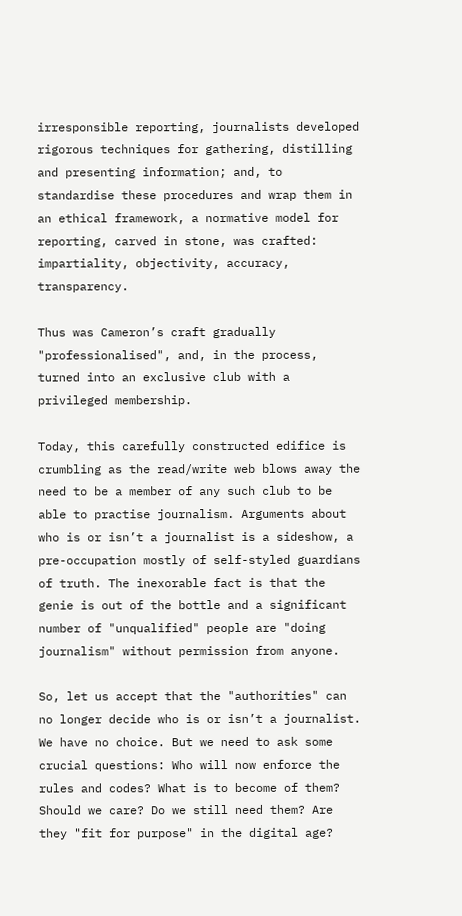irresponsible reporting, journalists developed rigorous techniques for gathering, distilling and presenting information; and, to standardise these procedures and wrap them in an ethical framework, a normative model for reporting, carved in stone, was crafted: impartiality, objectivity, accuracy, transparency.

Thus was Cameron’s craft gradually "professionalised", and, in the process, turned into an exclusive club with a privileged membership.

Today, this carefully constructed edifice is crumbling as the read/write web blows away the need to be a member of any such club to be able to practise journalism. Arguments about who is or isn’t a journalist is a sideshow, a pre-occupation mostly of self-styled guardians of truth. The inexorable fact is that the genie is out of the bottle and a significant number of "unqualified" people are "doing journalism" without permission from anyone.

So, let us accept that the "authorities" can no longer decide who is or isn’t a journalist. We have no choice. But we need to ask some crucial questions: Who will now enforce the rules and codes? What is to become of them? Should we care? Do we still need them? Are they "fit for purpose" in the digital age?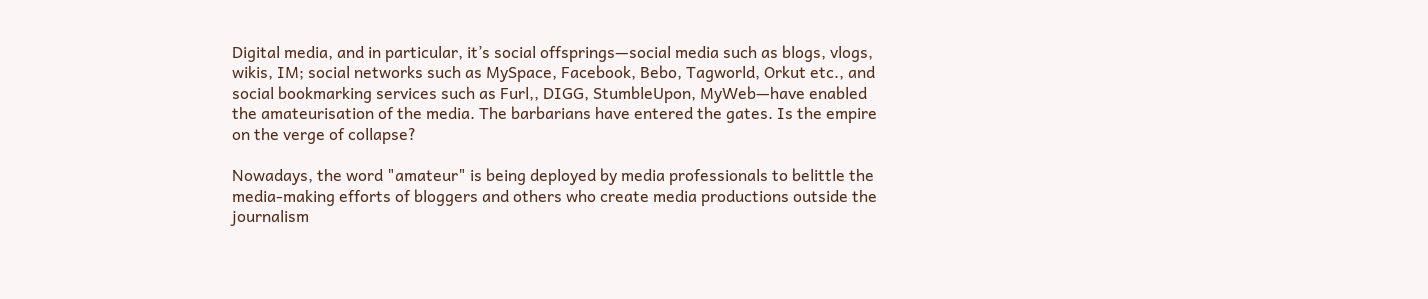Digital media, and in particular, it’s social offsprings—social media such as blogs, vlogs, wikis, IM; social networks such as MySpace, Facebook, Bebo, Tagworld, Orkut etc., and social bookmarking services such as Furl,, DIGG, StumbleUpon, MyWeb—have enabled the amateurisation of the media. The barbarians have entered the gates. Is the empire on the verge of collapse?

Nowadays, the word "amateur" is being deployed by media professionals to belittle the media-making efforts of bloggers and others who create media productions outside the journalism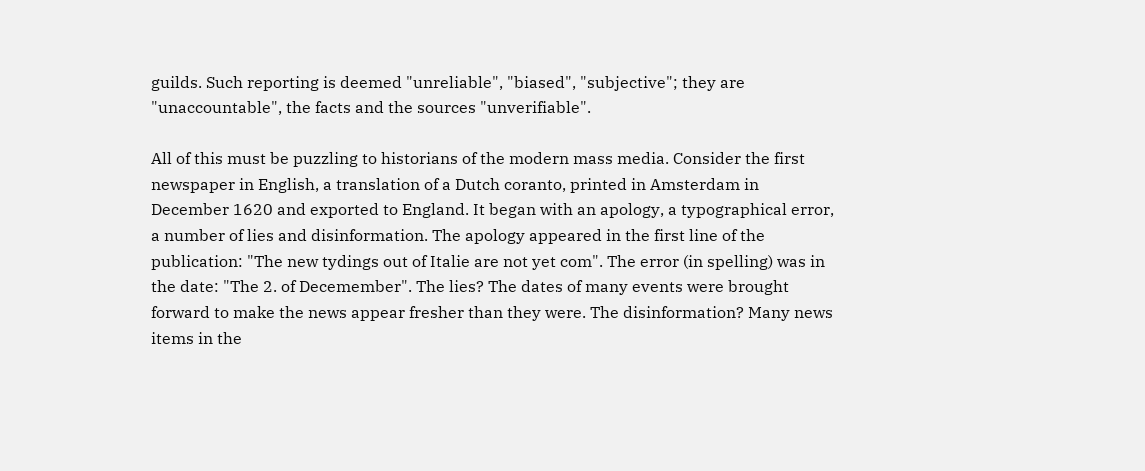guilds. Such reporting is deemed "unreliable", "biased", "subjective"; they are "unaccountable", the facts and the sources "unverifiable".

All of this must be puzzling to historians of the modern mass media. Consider the first newspaper in English, a translation of a Dutch coranto, printed in Amsterdam in December 1620 and exported to England. It began with an apology, a typographical error, a number of lies and disinformation. The apology appeared in the first line of the publication: "The new tydings out of Italie are not yet com". The error (in spelling) was in the date: "The 2. of Decemember". The lies? The dates of many events were brought forward to make the news appear fresher than they were. The disinformation? Many news items in the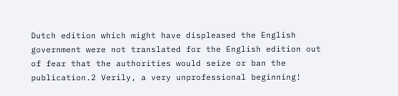Dutch edition which might have displeased the English government were not translated for the English edition out of fear that the authorities would seize or ban the publication.2 Verily, a very unprofessional beginning!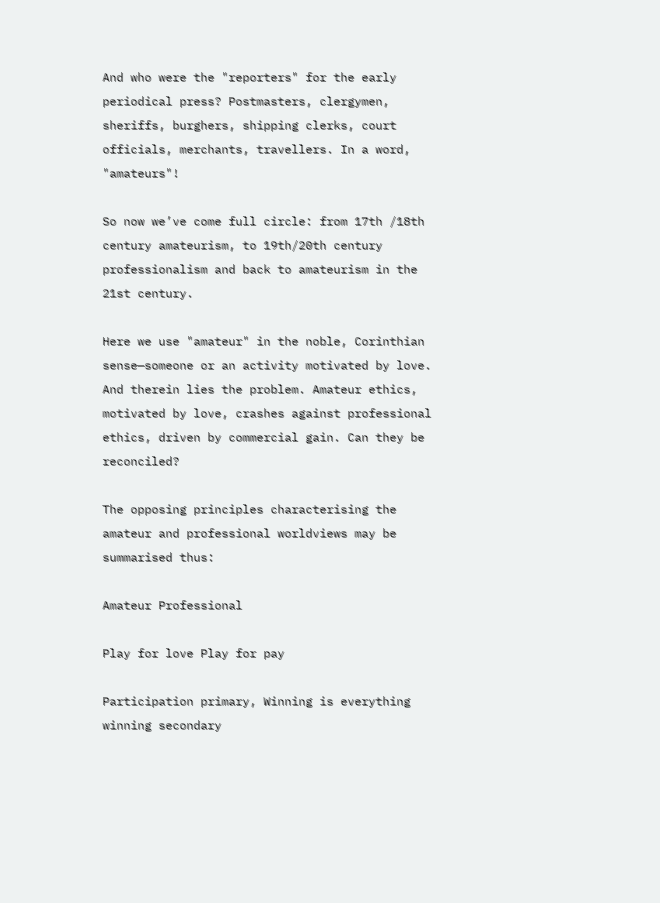And who were the "reporters" for the early periodical press? Postmasters, clergymen, sheriffs, burghers, shipping clerks, court officials, merchants, travellers. In a word, "amateurs"!

So now we’ve come full circle: from 17th /18th century amateurism, to 19th/20th century professionalism and back to amateurism in the 21st century.

Here we use "amateur" in the noble, Corinthian sense—someone or an activity motivated by love. And therein lies the problem. Amateur ethics, motivated by love, crashes against professional ethics, driven by commercial gain. Can they be reconciled?

The opposing principles characterising the amateur and professional worldviews may be summarised thus:

Amateur Professional

Play for love Play for pay

Participation primary, Winning is everything
winning secondary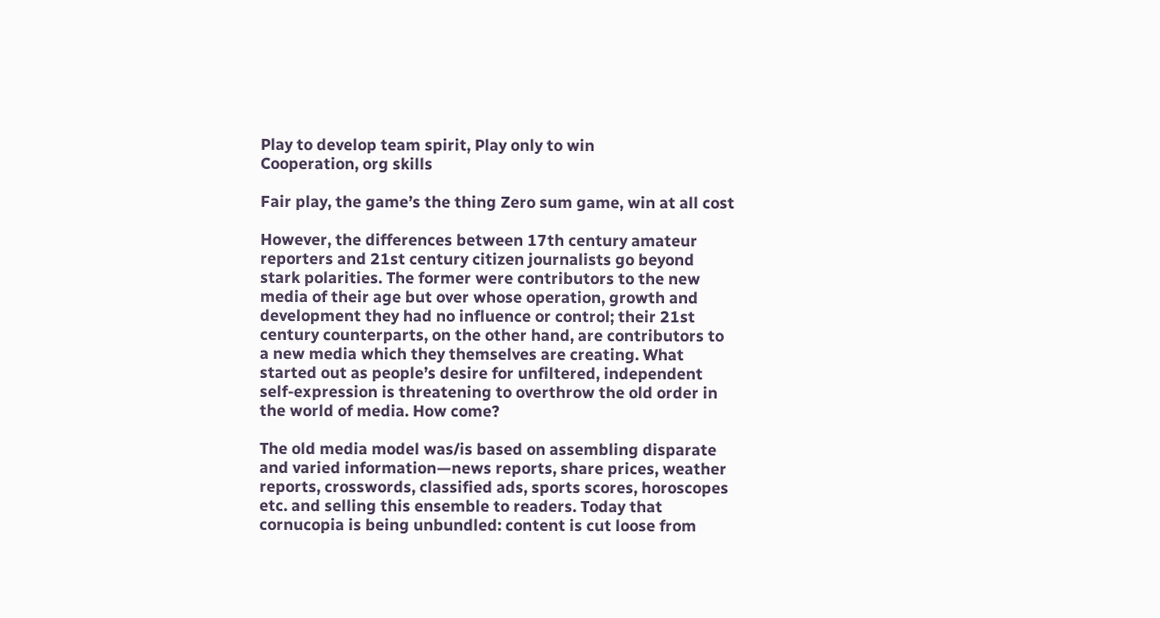Play to develop team spirit, Play only to win
Cooperation, org skills

Fair play, the game’s the thing Zero sum game, win at all cost

However, the differences between 17th century amateur reporters and 21st century citizen journalists go beyond stark polarities. The former were contributors to the new media of their age but over whose operation, growth and development they had no influence or control; their 21st century counterparts, on the other hand, are contributors to a new media which they themselves are creating. What started out as people’s desire for unfiltered, independent self-expression is threatening to overthrow the old order in the world of media. How come?

The old media model was/is based on assembling disparate and varied information—news reports, share prices, weather reports, crosswords, classified ads, sports scores, horoscopes etc. and selling this ensemble to readers. Today that cornucopia is being unbundled: content is cut loose from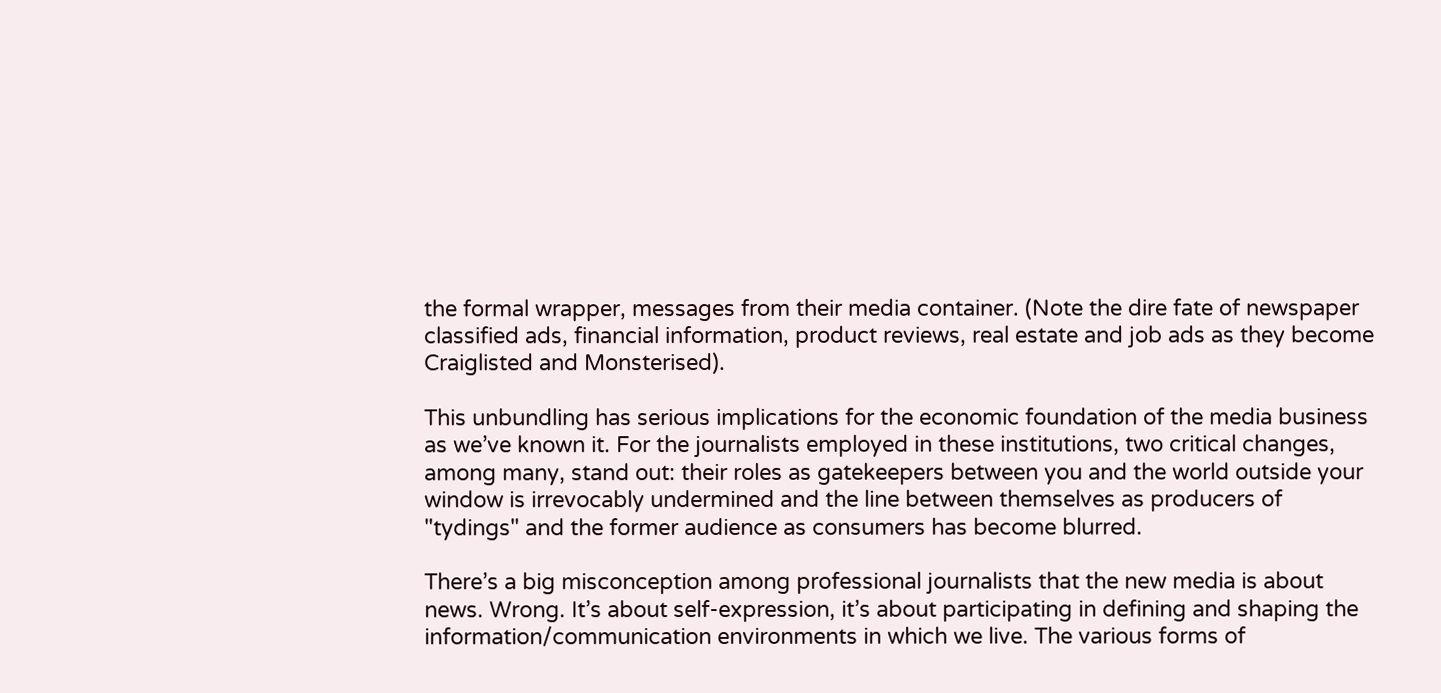the formal wrapper, messages from their media container. (Note the dire fate of newspaper classified ads, financial information, product reviews, real estate and job ads as they become Craiglisted and Monsterised).

This unbundling has serious implications for the economic foundation of the media business as we’ve known it. For the journalists employed in these institutions, two critical changes, among many, stand out: their roles as gatekeepers between you and the world outside your window is irrevocably undermined and the line between themselves as producers of "tydings" and the former audience as consumers has become blurred.

There’s a big misconception among professional journalists that the new media is about news. Wrong. It’s about self-expression, it’s about participating in defining and shaping the information/communication environments in which we live. The various forms of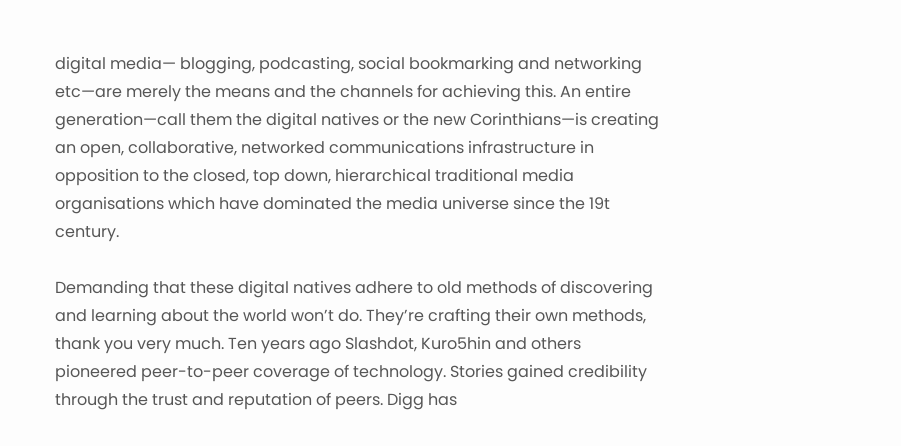digital media— blogging, podcasting, social bookmarking and networking etc—are merely the means and the channels for achieving this. An entire generation—call them the digital natives or the new Corinthians—is creating an open, collaborative, networked communications infrastructure in opposition to the closed, top down, hierarchical traditional media organisations which have dominated the media universe since the 19t century.

Demanding that these digital natives adhere to old methods of discovering and learning about the world won’t do. They’re crafting their own methods, thank you very much. Ten years ago Slashdot, Kuro5hin and others pioneered peer-to-peer coverage of technology. Stories gained credibility through the trust and reputation of peers. Digg has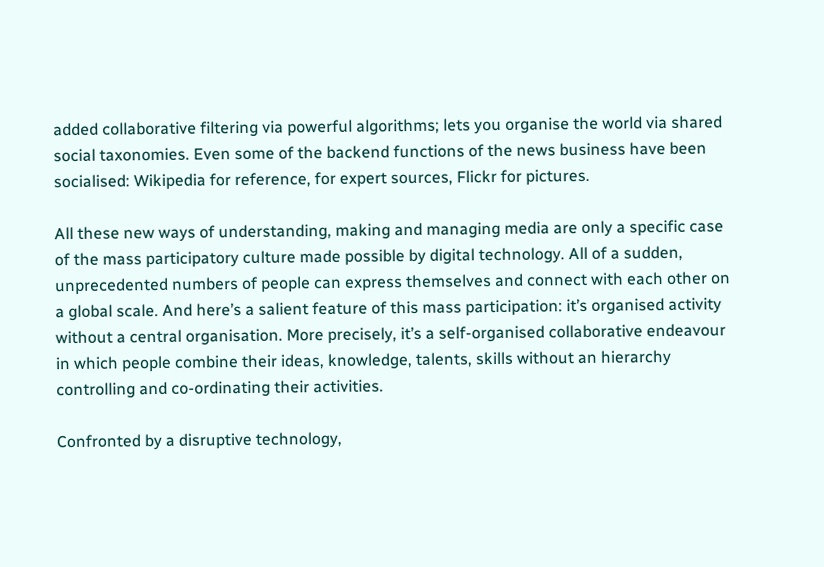added collaborative filtering via powerful algorithms; lets you organise the world via shared social taxonomies. Even some of the backend functions of the news business have been socialised: Wikipedia for reference, for expert sources, Flickr for pictures.

All these new ways of understanding, making and managing media are only a specific case of the mass participatory culture made possible by digital technology. All of a sudden, unprecedented numbers of people can express themselves and connect with each other on a global scale. And here’s a salient feature of this mass participation: it’s organised activity without a central organisation. More precisely, it’s a self-organised collaborative endeavour in which people combine their ideas, knowledge, talents, skills without an hierarchy controlling and co-ordinating their activities.

Confronted by a disruptive technology,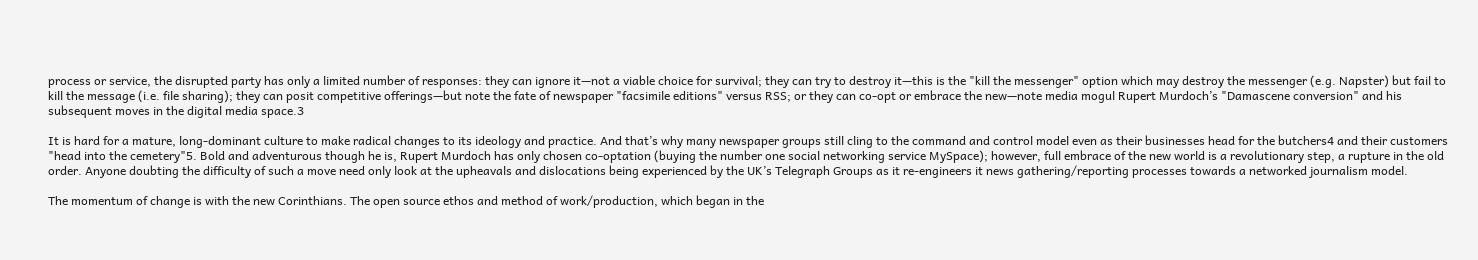process or service, the disrupted party has only a limited number of responses: they can ignore it—not a viable choice for survival; they can try to destroy it—this is the "kill the messenger" option which may destroy the messenger (e.g. Napster) but fail to kill the message (i.e. file sharing); they can posit competitive offerings—but note the fate of newspaper "facsimile editions" versus RSS; or they can co-opt or embrace the new—note media mogul Rupert Murdoch’s "Damascene conversion" and his subsequent moves in the digital media space.3

It is hard for a mature, long-dominant culture to make radical changes to its ideology and practice. And that’s why many newspaper groups still cling to the command and control model even as their businesses head for the butchers4 and their customers "head into the cemetery"5. Bold and adventurous though he is, Rupert Murdoch has only chosen co-optation (buying the number one social networking service MySpace); however, full embrace of the new world is a revolutionary step, a rupture in the old order. Anyone doubting the difficulty of such a move need only look at the upheavals and dislocations being experienced by the UK’s Telegraph Groups as it re-engineers it news gathering/reporting processes towards a networked journalism model.

The momentum of change is with the new Corinthians. The open source ethos and method of work/production, which began in the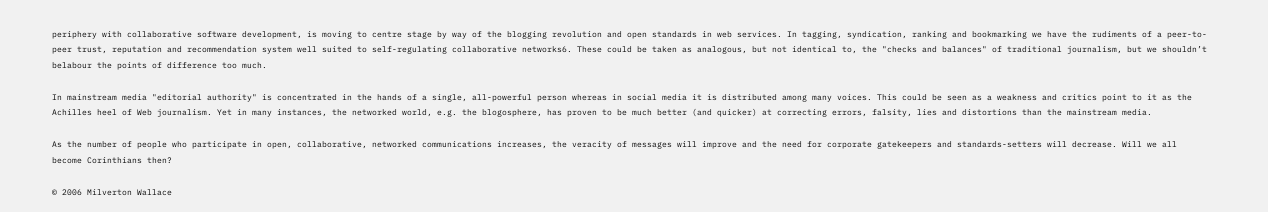periphery with collaborative software development, is moving to centre stage by way of the blogging revolution and open standards in web services. In tagging, syndication, ranking and bookmarking we have the rudiments of a peer-to-peer trust, reputation and recommendation system well suited to self-regulating collaborative networks6. These could be taken as analogous, but not identical to, the "checks and balances" of traditional journalism, but we shouldn’t belabour the points of difference too much.

In mainstream media "editorial authority" is concentrated in the hands of a single, all-powerful person whereas in social media it is distributed among many voices. This could be seen as a weakness and critics point to it as the Achilles heel of Web journalism. Yet in many instances, the networked world, e.g. the blogosphere, has proven to be much better (and quicker) at correcting errors, falsity, lies and distortions than the mainstream media.

As the number of people who participate in open, collaborative, networked communications increases, the veracity of messages will improve and the need for corporate gatekeepers and standards-setters will decrease. Will we all become Corinthians then?

© 2006 Milverton Wallace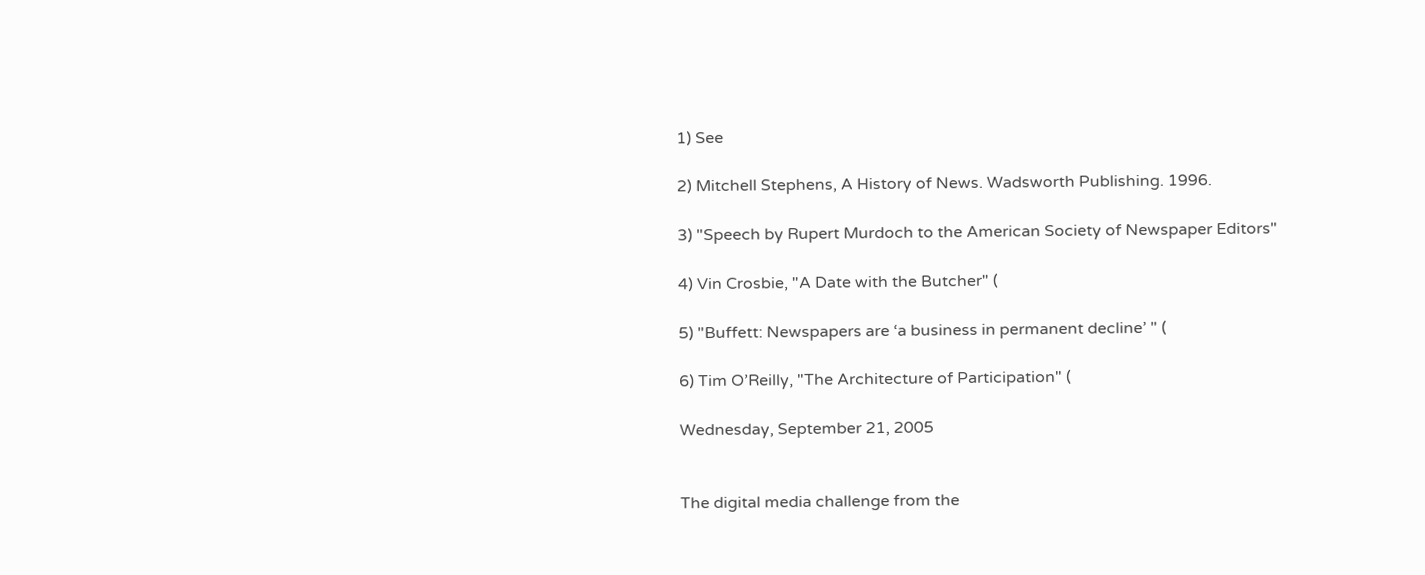1) See

2) Mitchell Stephens, A History of News. Wadsworth Publishing. 1996.

3) "Speech by Rupert Murdoch to the American Society of Newspaper Editors"

4) Vin Crosbie, "A Date with the Butcher" (

5) "Buffett: Newspapers are ‘a business in permanent decline’ " (

6) Tim O’Reilly, "The Architecture of Participation" (

Wednesday, September 21, 2005


The digital media challenge from the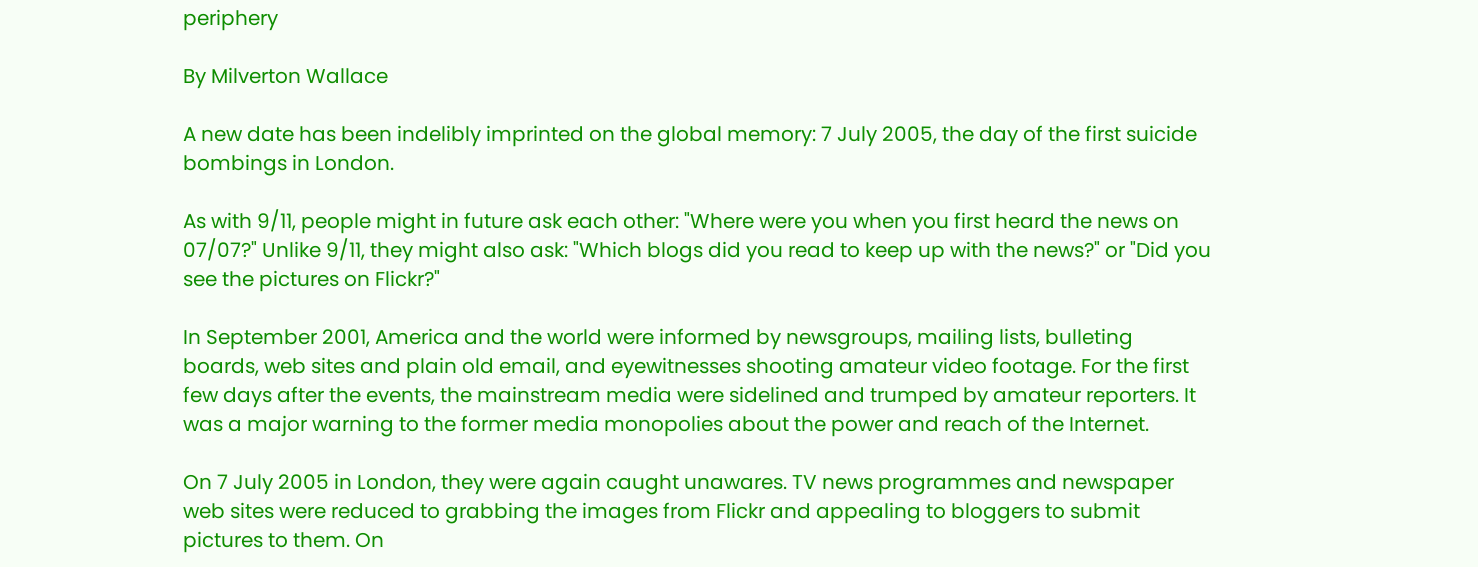periphery

By Milverton Wallace

A new date has been indelibly imprinted on the global memory: 7 July 2005, the day of the first suicide bombings in London.

As with 9/11, people might in future ask each other: "Where were you when you first heard the news on 07/07?" Unlike 9/11, they might also ask: "Which blogs did you read to keep up with the news?" or "Did you see the pictures on Flickr?"

In September 2001, America and the world were informed by newsgroups, mailing lists, bulleting boards, web sites and plain old email, and eyewitnesses shooting amateur video footage. For the first few days after the events, the mainstream media were sidelined and trumped by amateur reporters. It was a major warning to the former media monopolies about the power and reach of the Internet.

On 7 July 2005 in London, they were again caught unawares. TV news programmes and newspaper web sites were reduced to grabbing the images from Flickr and appealing to bloggers to submit pictures to them. On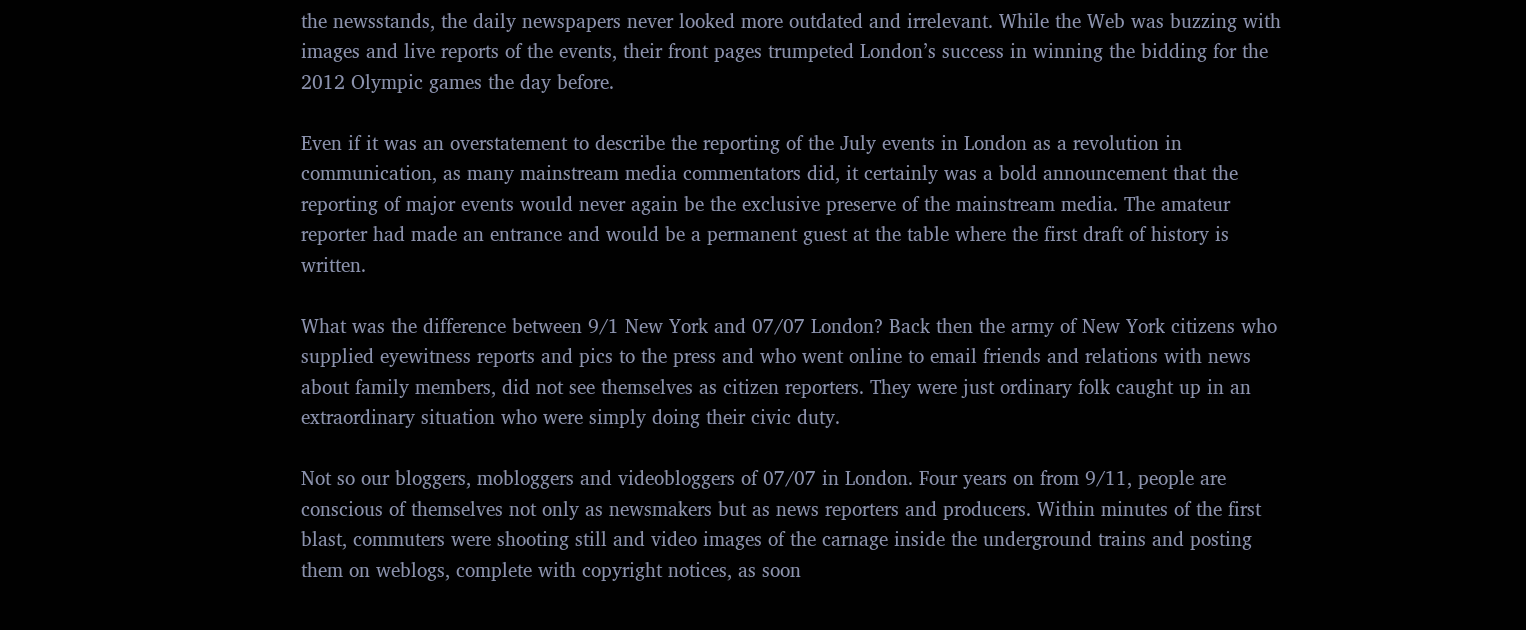the newsstands, the daily newspapers never looked more outdated and irrelevant. While the Web was buzzing with images and live reports of the events, their front pages trumpeted London’s success in winning the bidding for the 2012 Olympic games the day before.

Even if it was an overstatement to describe the reporting of the July events in London as a revolution in communication, as many mainstream media commentators did, it certainly was a bold announcement that the reporting of major events would never again be the exclusive preserve of the mainstream media. The amateur reporter had made an entrance and would be a permanent guest at the table where the first draft of history is written.

What was the difference between 9/1 New York and 07/07 London? Back then the army of New York citizens who supplied eyewitness reports and pics to the press and who went online to email friends and relations with news about family members, did not see themselves as citizen reporters. They were just ordinary folk caught up in an extraordinary situation who were simply doing their civic duty.

Not so our bloggers, mobloggers and videobloggers of 07/07 in London. Four years on from 9/11, people are conscious of themselves not only as newsmakers but as news reporters and producers. Within minutes of the first blast, commuters were shooting still and video images of the carnage inside the underground trains and posting them on weblogs, complete with copyright notices, as soon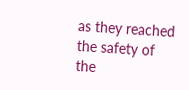as they reached the safety of the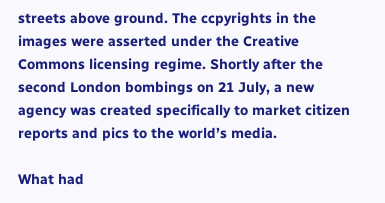streets above ground. The ccpyrights in the images were asserted under the Creative Commons licensing regime. Shortly after the second London bombings on 21 July, a new agency was created specifically to market citizen reports and pics to the world’s media.

What had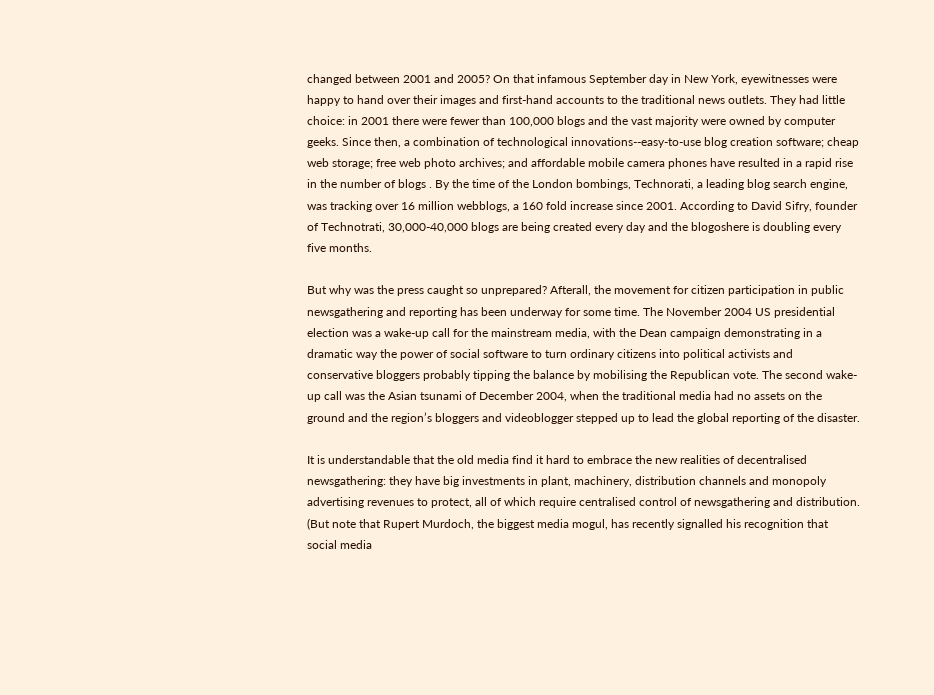changed between 2001 and 2005? On that infamous September day in New York, eyewitnesses were happy to hand over their images and first-hand accounts to the traditional news outlets. They had little choice: in 2001 there were fewer than 100,000 blogs and the vast majority were owned by computer geeks. Since then, a combination of technological innovations--easy-to-use blog creation software; cheap web storage; free web photo archives; and affordable mobile camera phones have resulted in a rapid rise in the number of blogs . By the time of the London bombings, Technorati, a leading blog search engine, was tracking over 16 million webblogs, a 160 fold increase since 2001. According to David Sifry, founder of Technotrati, 30,000-40,000 blogs are being created every day and the blogoshere is doubling every five months.

But why was the press caught so unprepared? Afterall, the movement for citizen participation in public newsgathering and reporting has been underway for some time. The November 2004 US presidential election was a wake-up call for the mainstream media, with the Dean campaign demonstrating in a dramatic way the power of social software to turn ordinary citizens into political activists and conservative bloggers probably tipping the balance by mobilising the Republican vote. The second wake-up call was the Asian tsunami of December 2004, when the traditional media had no assets on the ground and the region’s bloggers and videoblogger stepped up to lead the global reporting of the disaster.

It is understandable that the old media find it hard to embrace the new realities of decentralised newsgathering: they have big investments in plant, machinery, distribution channels and monopoly advertising revenues to protect, all of which require centralised control of newsgathering and distribution. (But note that Rupert Murdoch, the biggest media mogul, has recently signalled his recognition that social media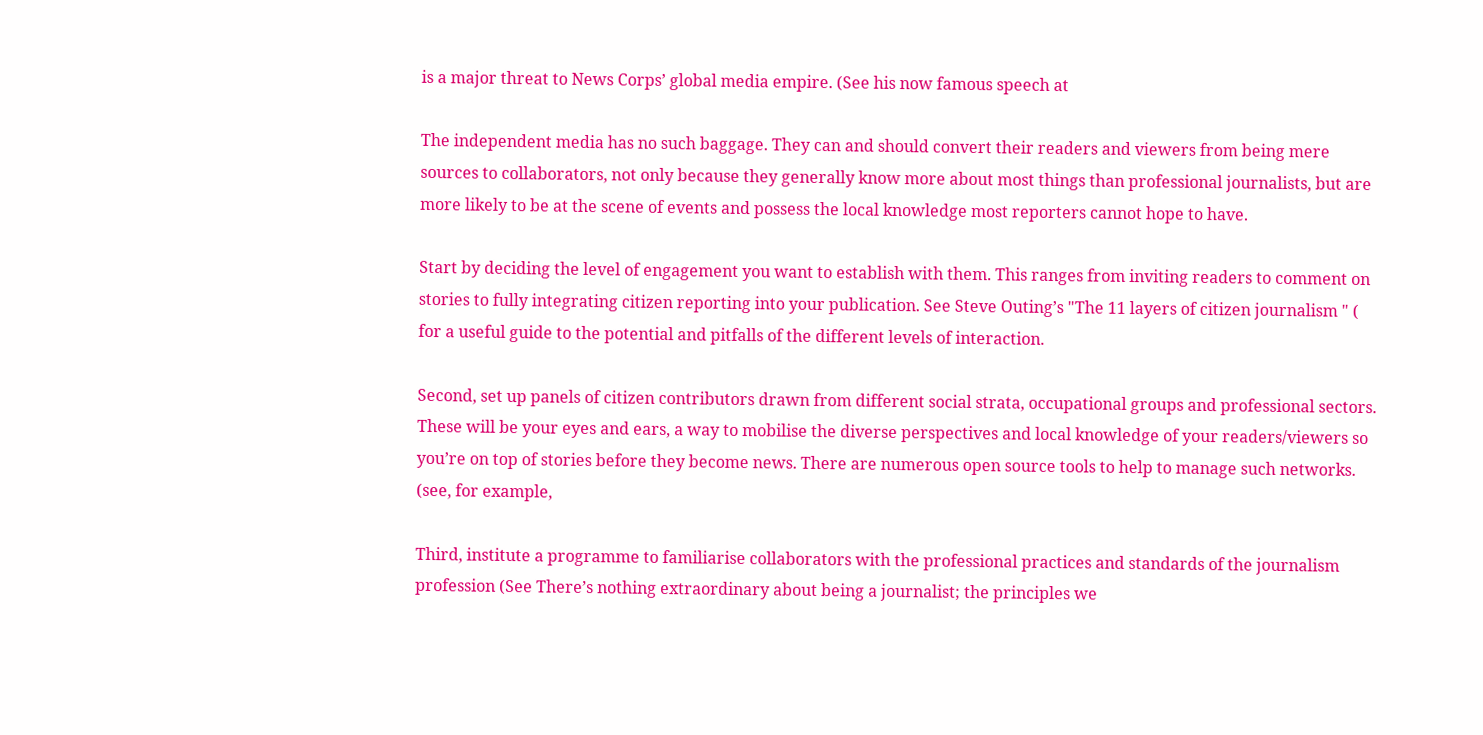is a major threat to News Corps’ global media empire. (See his now famous speech at

The independent media has no such baggage. They can and should convert their readers and viewers from being mere sources to collaborators, not only because they generally know more about most things than professional journalists, but are more likely to be at the scene of events and possess the local knowledge most reporters cannot hope to have.

Start by deciding the level of engagement you want to establish with them. This ranges from inviting readers to comment on stories to fully integrating citizen reporting into your publication. See Steve Outing’s "The 11 layers of citizen journalism " ( for a useful guide to the potential and pitfalls of the different levels of interaction.

Second, set up panels of citizen contributors drawn from different social strata, occupational groups and professional sectors. These will be your eyes and ears, a way to mobilise the diverse perspectives and local knowledge of your readers/viewers so you’re on top of stories before they become news. There are numerous open source tools to help to manage such networks. (see, for example,

Third, institute a programme to familiarise collaborators with the professional practices and standards of the journalism profession (See There’s nothing extraordinary about being a journalist; the principles we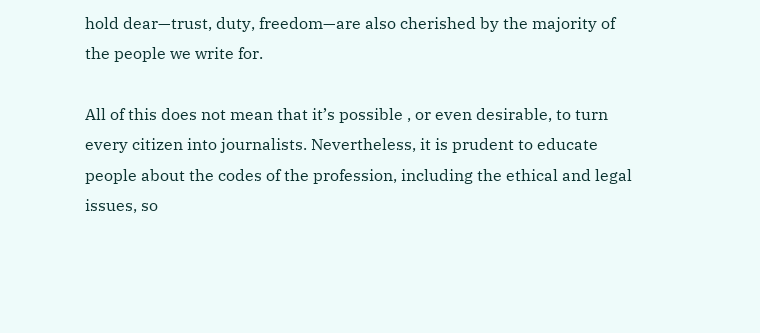hold dear—trust, duty, freedom—are also cherished by the majority of the people we write for.

All of this does not mean that it’s possible , or even desirable, to turn every citizen into journalists. Nevertheless, it is prudent to educate people about the codes of the profession, including the ethical and legal issues, so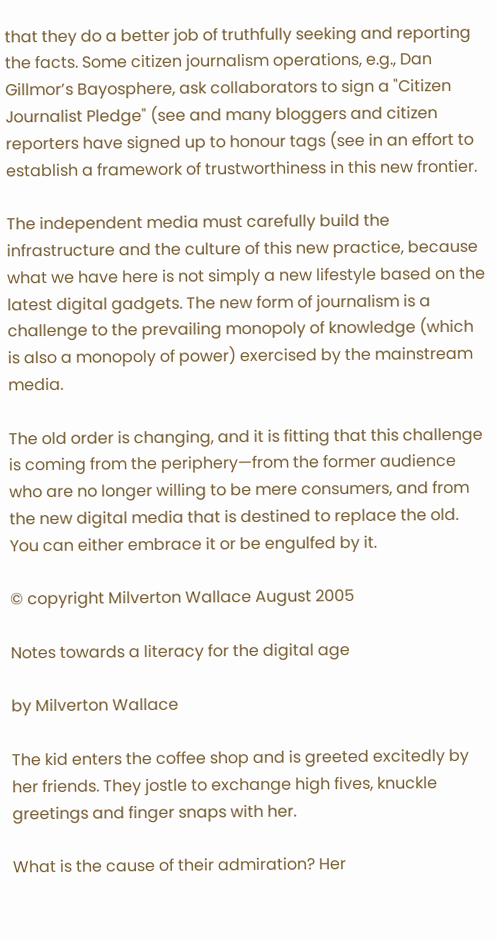that they do a better job of truthfully seeking and reporting the facts. Some citizen journalism operations, e.g., Dan Gillmor’s Bayosphere, ask collaborators to sign a "Citizen Journalist Pledge" (see and many bloggers and citizen reporters have signed up to honour tags (see in an effort to establish a framework of trustworthiness in this new frontier.

The independent media must carefully build the infrastructure and the culture of this new practice, because what we have here is not simply a new lifestyle based on the latest digital gadgets. The new form of journalism is a challenge to the prevailing monopoly of knowledge (which is also a monopoly of power) exercised by the mainstream media.

The old order is changing, and it is fitting that this challenge is coming from the periphery—from the former audience who are no longer willing to be mere consumers, and from the new digital media that is destined to replace the old. You can either embrace it or be engulfed by it.

© copyright Milverton Wallace August 2005

Notes towards a literacy for the digital age

by Milverton Wallace

The kid enters the coffee shop and is greeted excitedly by her friends. They jostle to exchange high fives, knuckle greetings and finger snaps with her.

What is the cause of their admiration? Her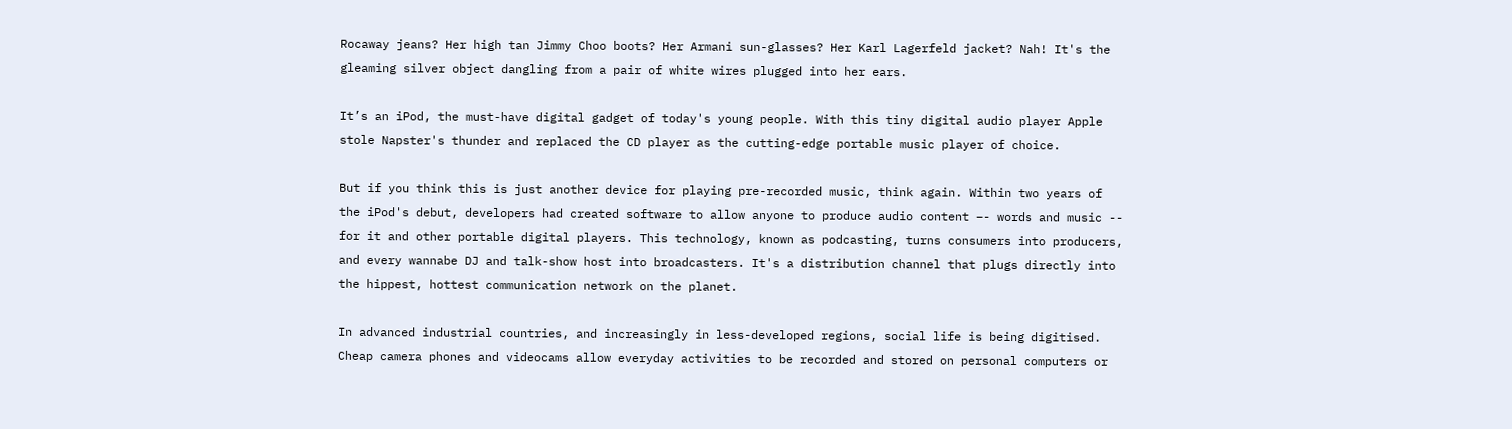Rocaway jeans? Her high tan Jimmy Choo boots? Her Armani sun-glasses? Her Karl Lagerfeld jacket? Nah! It's the gleaming silver object dangling from a pair of white wires plugged into her ears.

It’s an iPod, the must-have digital gadget of today's young people. With this tiny digital audio player Apple stole Napster's thunder and replaced the CD player as the cutting-edge portable music player of choice.

But if you think this is just another device for playing pre-recorded music, think again. Within two years of the iPod's debut, developers had created software to allow anyone to produce audio content –- words and music -- for it and other portable digital players. This technology, known as podcasting, turns consumers into producers, and every wannabe DJ and talk-show host into broadcasters. It's a distribution channel that plugs directly into the hippest, hottest communication network on the planet.

In advanced industrial countries, and increasingly in less-developed regions, social life is being digitised. Cheap camera phones and videocams allow everyday activities to be recorded and stored on personal computers or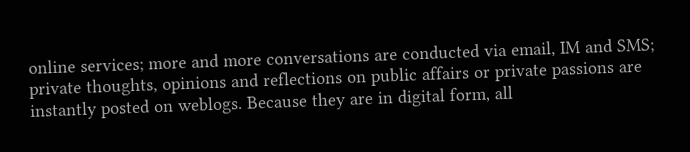online services; more and more conversations are conducted via email, IM and SMS; private thoughts, opinions and reflections on public affairs or private passions are instantly posted on weblogs. Because they are in digital form, all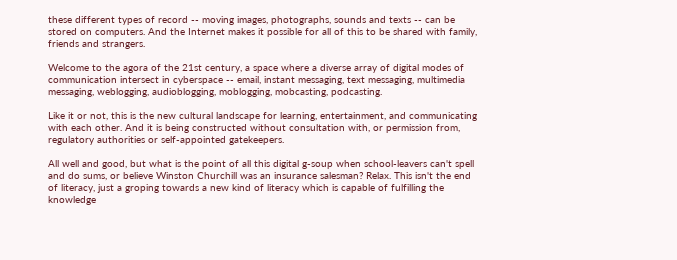these different types of record -- moving images, photographs, sounds and texts -- can be stored on computers. And the Internet makes it possible for all of this to be shared with family, friends and strangers.

Welcome to the agora of the 21st century, a space where a diverse array of digital modes of communication intersect in cyberspace -- email, instant messaging, text messaging, multimedia messaging, weblogging, audioblogging, moblogging, mobcasting, podcasting.

Like it or not, this is the new cultural landscape for learning, entertainment, and communicating with each other. And it is being constructed without consultation with, or permission from, regulatory authorities or self-appointed gatekeepers.

All well and good, but what is the point of all this digital g-soup when school-leavers can't spell and do sums, or believe Winston Churchill was an insurance salesman? Relax. This isn't the end of literacy, just a groping towards a new kind of literacy which is capable of fulfilling the knowledge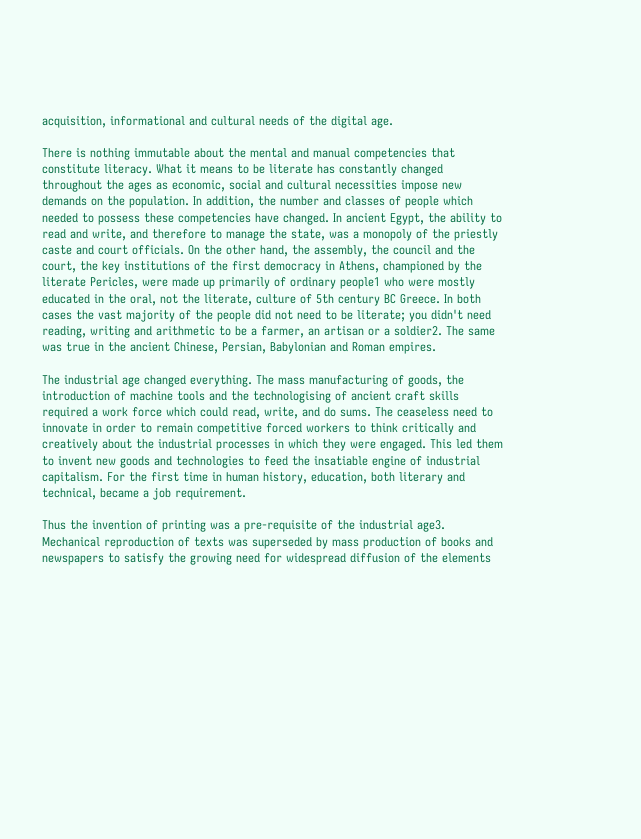acquisition, informational and cultural needs of the digital age.

There is nothing immutable about the mental and manual competencies that constitute literacy. What it means to be literate has constantly changed throughout the ages as economic, social and cultural necessities impose new demands on the population. In addition, the number and classes of people which needed to possess these competencies have changed. In ancient Egypt, the ability to read and write, and therefore to manage the state, was a monopoly of the priestly caste and court officials. On the other hand, the assembly, the council and the court, the key institutions of the first democracy in Athens, championed by the literate Pericles, were made up primarily of ordinary people1 who were mostly educated in the oral, not the literate, culture of 5th century BC Greece. In both cases the vast majority of the people did not need to be literate; you didn't need reading, writing and arithmetic to be a farmer, an artisan or a soldier2. The same was true in the ancient Chinese, Persian, Babylonian and Roman empires.

The industrial age changed everything. The mass manufacturing of goods, the introduction of machine tools and the technologising of ancient craft skills required a work force which could read, write, and do sums. The ceaseless need to innovate in order to remain competitive forced workers to think critically and creatively about the industrial processes in which they were engaged. This led them to invent new goods and technologies to feed the insatiable engine of industrial capitalism. For the first time in human history, education, both literary and technical, became a job requirement.

Thus the invention of printing was a pre-requisite of the industrial age3. Mechanical reproduction of texts was superseded by mass production of books and newspapers to satisfy the growing need for widespread diffusion of the elements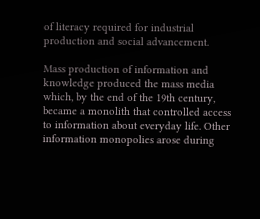of literacy required for industrial production and social advancement.

Mass production of information and knowledge produced the mass media which, by the end of the 19th century, became a monolith that controlled access to information about everyday life. Other information monopolies arose during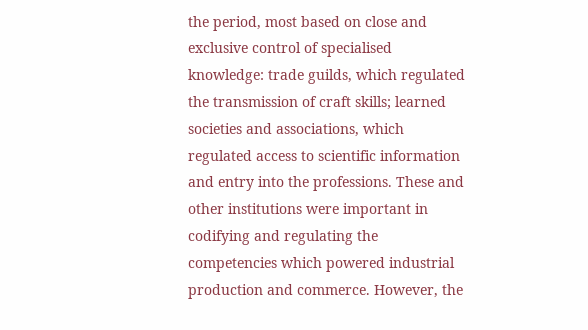the period, most based on close and exclusive control of specialised knowledge: trade guilds, which regulated the transmission of craft skills; learned societies and associations, which regulated access to scientific information and entry into the professions. These and other institutions were important in codifying and regulating the competencies which powered industrial production and commerce. However, the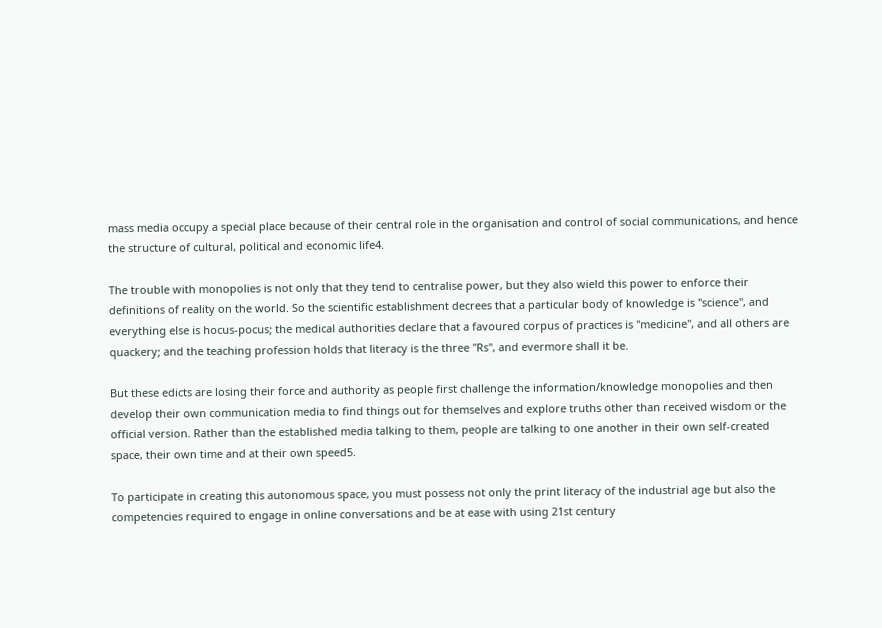mass media occupy a special place because of their central role in the organisation and control of social communications, and hence the structure of cultural, political and economic life4.

The trouble with monopolies is not only that they tend to centralise power, but they also wield this power to enforce their definitions of reality on the world. So the scientific establishment decrees that a particular body of knowledge is "science", and everything else is hocus-pocus; the medical authorities declare that a favoured corpus of practices is "medicine", and all others are quackery; and the teaching profession holds that literacy is the three "Rs", and evermore shall it be.

But these edicts are losing their force and authority as people first challenge the information/knowledge monopolies and then develop their own communication media to find things out for themselves and explore truths other than received wisdom or the official version. Rather than the established media talking to them, people are talking to one another in their own self-created space, their own time and at their own speed5.

To participate in creating this autonomous space, you must possess not only the print literacy of the industrial age but also the competencies required to engage in online conversations and be at ease with using 21st century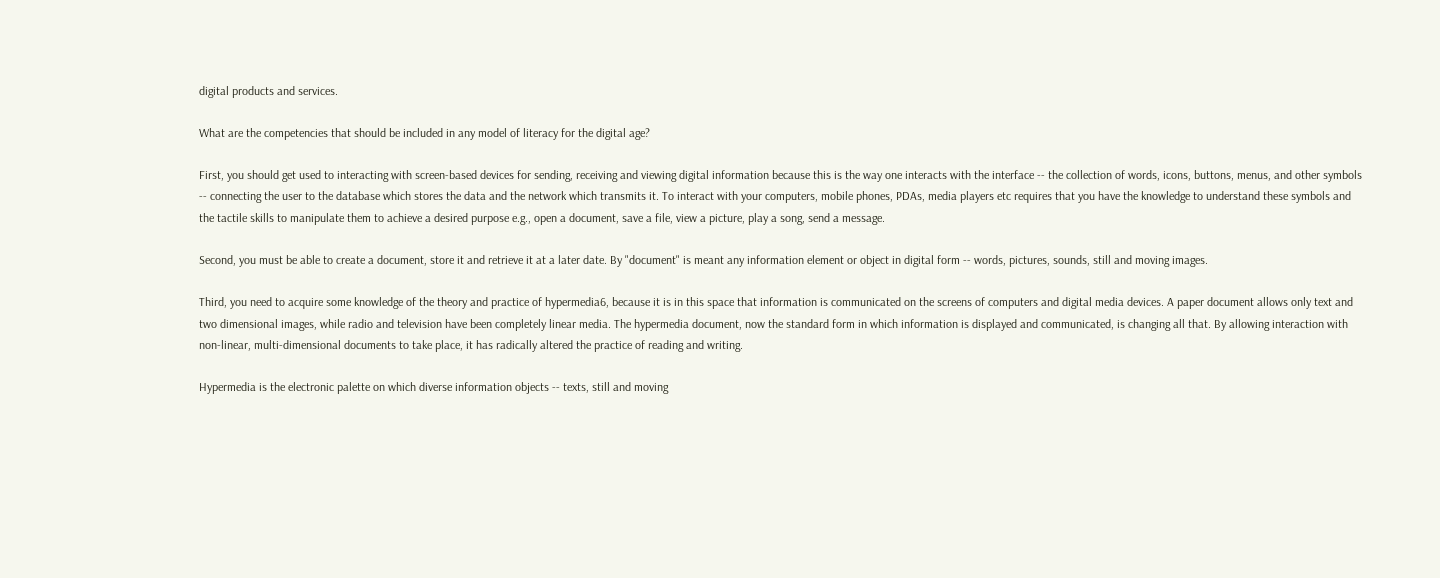digital products and services.

What are the competencies that should be included in any model of literacy for the digital age?

First, you should get used to interacting with screen-based devices for sending, receiving and viewing digital information because this is the way one interacts with the interface -- the collection of words, icons, buttons, menus, and other symbols -- connecting the user to the database which stores the data and the network which transmits it. To interact with your computers, mobile phones, PDAs, media players etc requires that you have the knowledge to understand these symbols and the tactile skills to manipulate them to achieve a desired purpose e.g., open a document, save a file, view a picture, play a song, send a message.

Second, you must be able to create a document, store it and retrieve it at a later date. By "document" is meant any information element or object in digital form -- words, pictures, sounds, still and moving images.

Third, you need to acquire some knowledge of the theory and practice of hypermedia6, because it is in this space that information is communicated on the screens of computers and digital media devices. A paper document allows only text and two dimensional images, while radio and television have been completely linear media. The hypermedia document, now the standard form in which information is displayed and communicated, is changing all that. By allowing interaction with non-linear, multi-dimensional documents to take place, it has radically altered the practice of reading and writing.

Hypermedia is the electronic palette on which diverse information objects -- texts, still and moving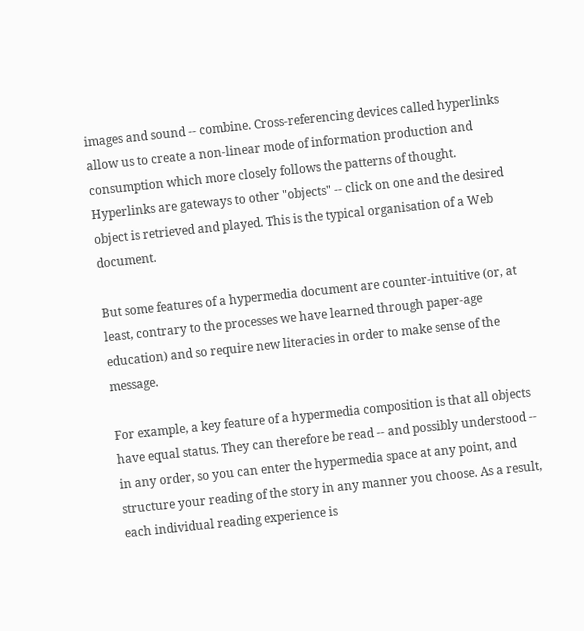images and sound -- combine. Cross-referencing devices called hyperlinks allow us to create a non-linear mode of information production and consumption which more closely follows the patterns of thought. Hyperlinks are gateways to other "objects" -- click on one and the desired object is retrieved and played. This is the typical organisation of a Web document.

But some features of a hypermedia document are counter-intuitive (or, at least, contrary to the processes we have learned through paper-age education) and so require new literacies in order to make sense of the message.

For example, a key feature of a hypermedia composition is that all objects have equal status. They can therefore be read -- and possibly understood -- in any order, so you can enter the hypermedia space at any point, and structure your reading of the story in any manner you choose. As a result, each individual reading experience is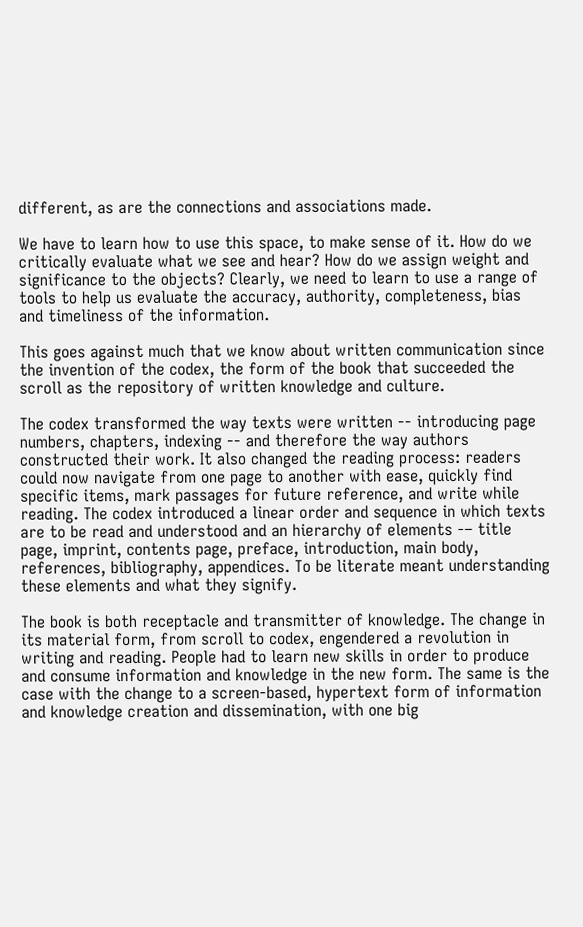different, as are the connections and associations made.

We have to learn how to use this space, to make sense of it. How do we critically evaluate what we see and hear? How do we assign weight and significance to the objects? Clearly, we need to learn to use a range of tools to help us evaluate the accuracy, authority, completeness, bias and timeliness of the information.

This goes against much that we know about written communication since the invention of the codex, the form of the book that succeeded the scroll as the repository of written knowledge and culture.

The codex transformed the way texts were written -- introducing page numbers, chapters, indexing -- and therefore the way authors constructed their work. It also changed the reading process: readers could now navigate from one page to another with ease, quickly find specific items, mark passages for future reference, and write while reading. The codex introduced a linear order and sequence in which texts are to be read and understood and an hierarchy of elements -– title page, imprint, contents page, preface, introduction, main body, references, bibliography, appendices. To be literate meant understanding these elements and what they signify.

The book is both receptacle and transmitter of knowledge. The change in its material form, from scroll to codex, engendered a revolution in writing and reading. People had to learn new skills in order to produce and consume information and knowledge in the new form. The same is the case with the change to a screen-based, hypertext form of information and knowledge creation and dissemination, with one big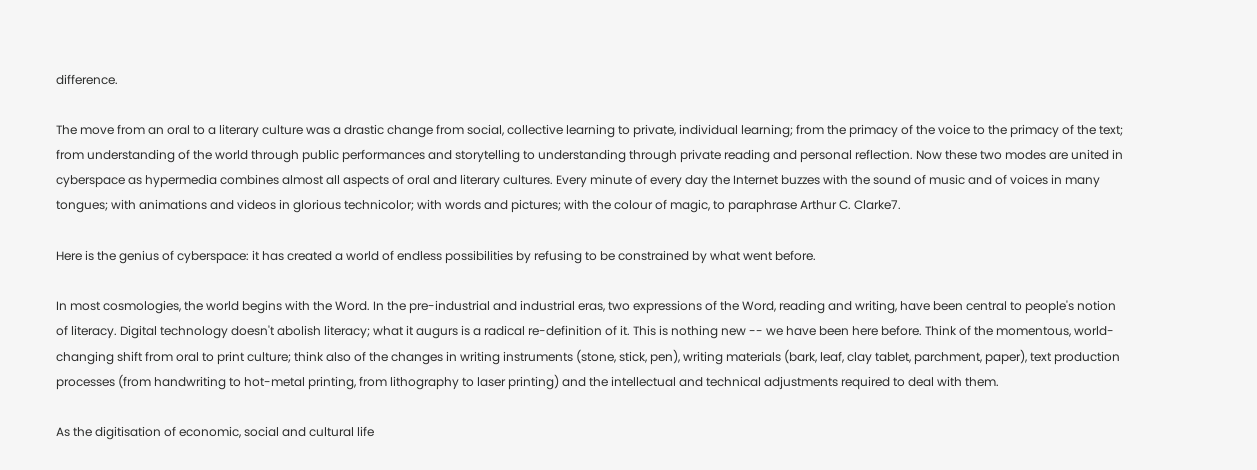difference.

The move from an oral to a literary culture was a drastic change from social, collective learning to private, individual learning; from the primacy of the voice to the primacy of the text; from understanding of the world through public performances and storytelling to understanding through private reading and personal reflection. Now these two modes are united in cyberspace as hypermedia combines almost all aspects of oral and literary cultures. Every minute of every day the Internet buzzes with the sound of music and of voices in many tongues; with animations and videos in glorious technicolor; with words and pictures; with the colour of magic, to paraphrase Arthur C. Clarke7.

Here is the genius of cyberspace: it has created a world of endless possibilities by refusing to be constrained by what went before.

In most cosmologies, the world begins with the Word. In the pre-industrial and industrial eras, two expressions of the Word, reading and writing, have been central to people's notion of literacy. Digital technology doesn't abolish literacy; what it augurs is a radical re-definition of it. This is nothing new -- we have been here before. Think of the momentous, world-changing shift from oral to print culture; think also of the changes in writing instruments (stone, stick, pen), writing materials (bark, leaf, clay tablet, parchment, paper), text production processes (from handwriting to hot-metal printing, from lithography to laser printing) and the intellectual and technical adjustments required to deal with them.

As the digitisation of economic, social and cultural life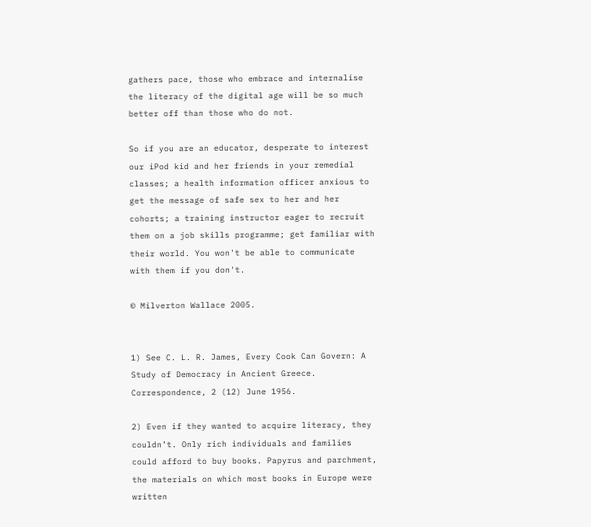gathers pace, those who embrace and internalise the literacy of the digital age will be so much better off than those who do not.

So if you are an educator, desperate to interest our iPod kid and her friends in your remedial classes; a health information officer anxious to get the message of safe sex to her and her cohorts; a training instructor eager to recruit them on a job skills programme; get familiar with their world. You won't be able to communicate with them if you don't.

© Milverton Wallace 2005.


1) See C. L. R. James, Every Cook Can Govern: A Study of Democracy in Ancient Greece. Correspondence, 2 (12) June 1956.

2) Even if they wanted to acquire literacy, they couldn’t. Only rich individuals and families could afford to buy books. Papyrus and parchment, the materials on which most books in Europe were written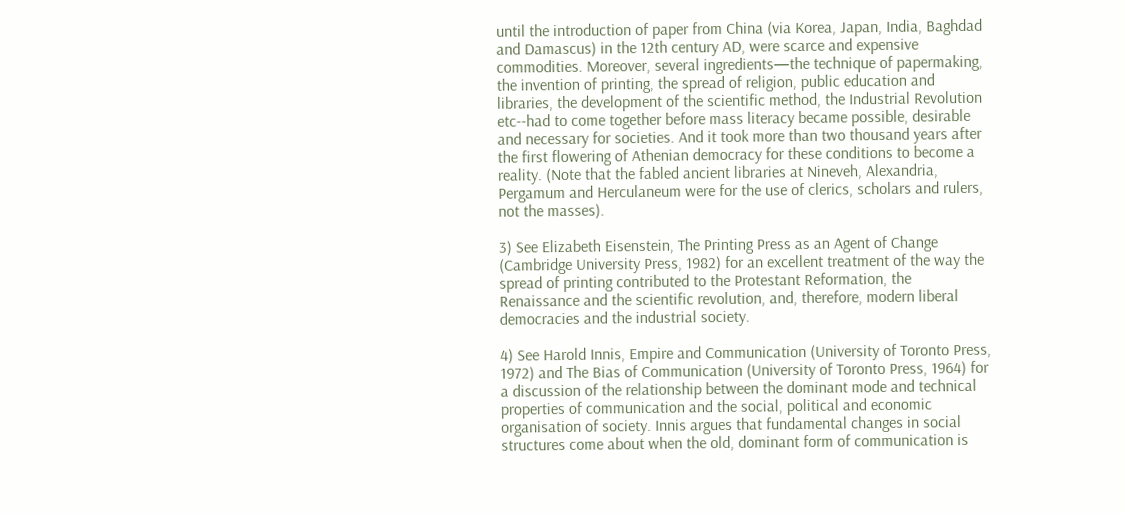until the introduction of paper from China (via Korea, Japan, India, Baghdad and Damascus) in the 12th century AD, were scarce and expensive commodities. Moreover, several ingredients—the technique of papermaking, the invention of printing, the spread of religion, public education and libraries, the development of the scientific method, the Industrial Revolution etc--had to come together before mass literacy became possible, desirable and necessary for societies. And it took more than two thousand years after the first flowering of Athenian democracy for these conditions to become a reality. (Note that the fabled ancient libraries at Nineveh, Alexandria, Pergamum and Herculaneum were for the use of clerics, scholars and rulers, not the masses).

3) See Elizabeth Eisenstein, The Printing Press as an Agent of Change (Cambridge University Press, 1982) for an excellent treatment of the way the spread of printing contributed to the Protestant Reformation, the Renaissance and the scientific revolution, and, therefore, modern liberal democracies and the industrial society.

4) See Harold Innis, Empire and Communication (University of Toronto Press, 1972) and The Bias of Communication (University of Toronto Press, 1964) for a discussion of the relationship between the dominant mode and technical properties of communication and the social, political and economic organisation of society. Innis argues that fundamental changes in social structures come about when the old, dominant form of communication is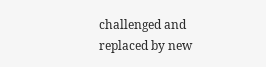challenged and replaced by new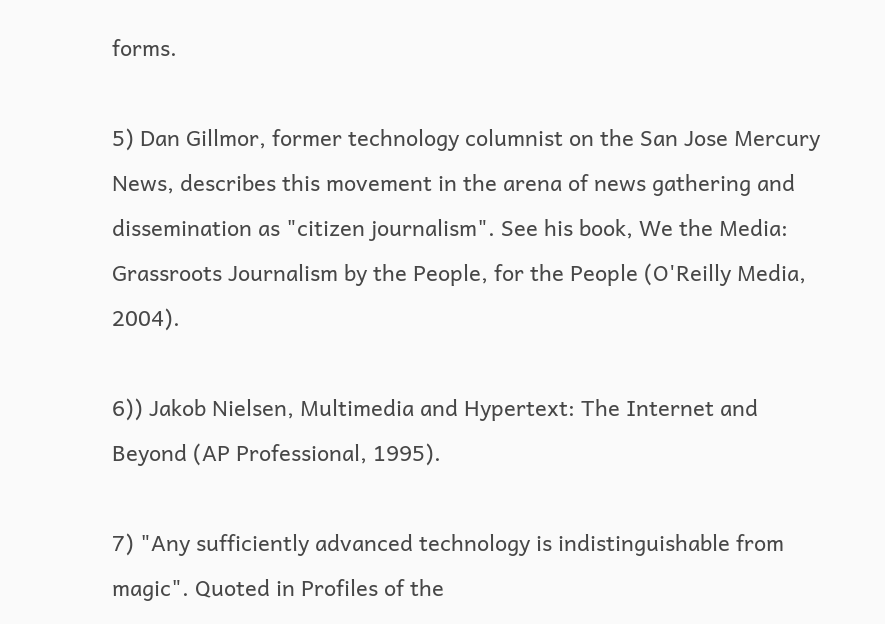forms.

5) Dan Gillmor, former technology columnist on the San Jose Mercury News, describes this movement in the arena of news gathering and dissemination as "citizen journalism". See his book, We the Media: Grassroots Journalism by the People, for the People (O'Reilly Media, 2004).

6)) Jakob Nielsen, Multimedia and Hypertext: The Internet and Beyond (AP Professional, 1995).

7) "Any sufficiently advanced technology is indistinguishable from magic". Quoted in Profiles of the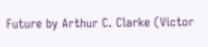Future by Arthur C. Clarke (Victor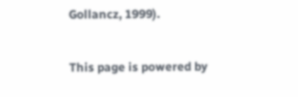Gollancz, 1999).

This page is powered by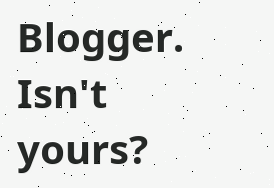Blogger. Isn't yours?